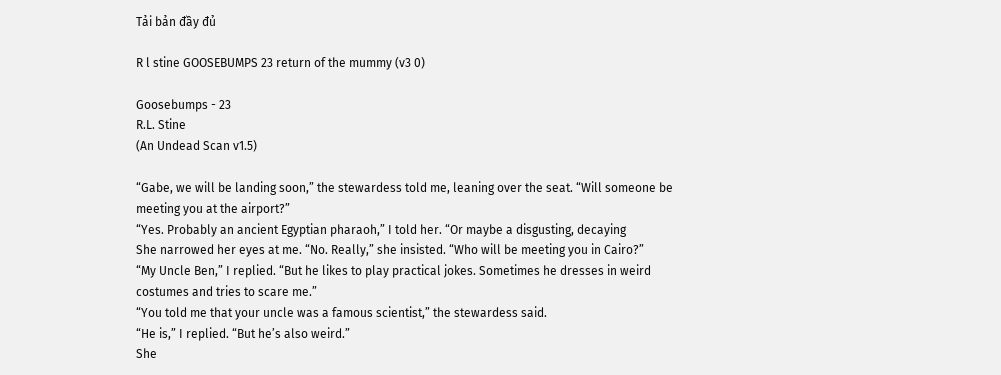Tải bản đầy đủ

R l stine GOOSEBUMPS 23 return of the mummy (v3 0)

Goosebumps - 23
R.L. Stine
(An Undead Scan v1.5)

“Gabe, we will be landing soon,” the stewardess told me, leaning over the seat. “Will someone be
meeting you at the airport?”
“Yes. Probably an ancient Egyptian pharaoh,” I told her. “Or maybe a disgusting, decaying
She narrowed her eyes at me. “No. Really,” she insisted. “Who will be meeting you in Cairo?”
“My Uncle Ben,” I replied. “But he likes to play practical jokes. Sometimes he dresses in weird
costumes and tries to scare me.”
“You told me that your uncle was a famous scientist,” the stewardess said.
“He is,” I replied. “But he’s also weird.”
She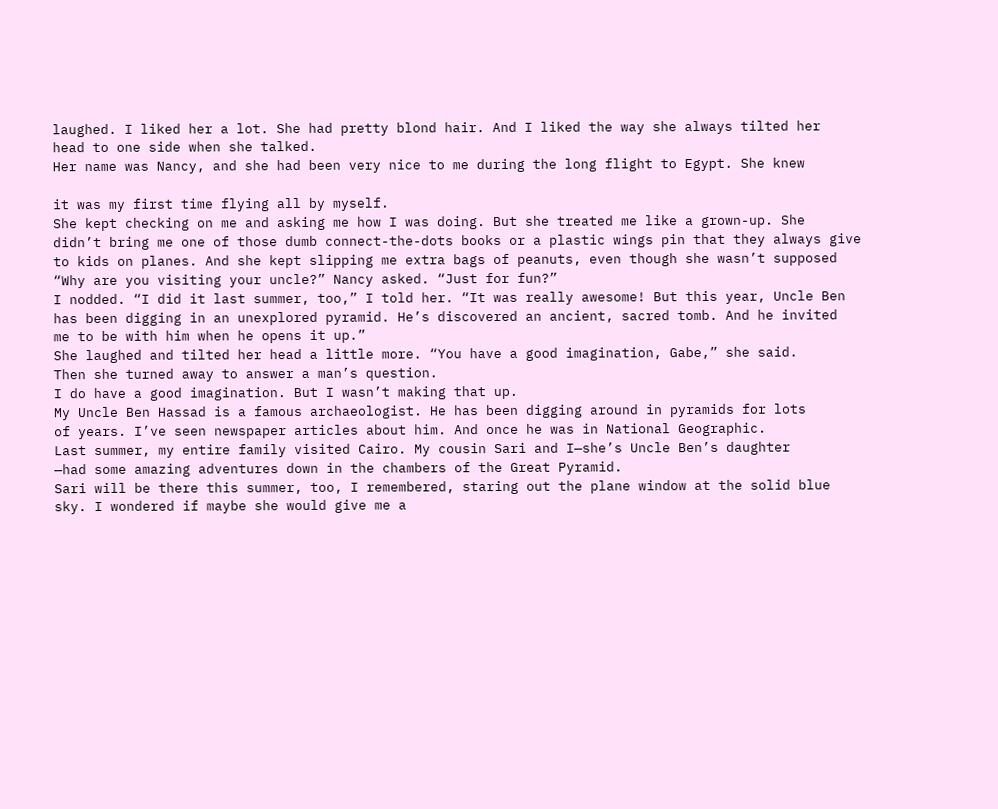laughed. I liked her a lot. She had pretty blond hair. And I liked the way she always tilted her
head to one side when she talked.
Her name was Nancy, and she had been very nice to me during the long flight to Egypt. She knew

it was my first time flying all by myself.
She kept checking on me and asking me how I was doing. But she treated me like a grown-up. She
didn’t bring me one of those dumb connect-the-dots books or a plastic wings pin that they always give
to kids on planes. And she kept slipping me extra bags of peanuts, even though she wasn’t supposed
“Why are you visiting your uncle?” Nancy asked. “Just for fun?”
I nodded. “I did it last summer, too,” I told her. “It was really awesome! But this year, Uncle Ben
has been digging in an unexplored pyramid. He’s discovered an ancient, sacred tomb. And he invited
me to be with him when he opens it up.”
She laughed and tilted her head a little more. “You have a good imagination, Gabe,” she said.
Then she turned away to answer a man’s question.
I do have a good imagination. But I wasn’t making that up.
My Uncle Ben Hassad is a famous archaeologist. He has been digging around in pyramids for lots
of years. I’ve seen newspaper articles about him. And once he was in National Geographic.
Last summer, my entire family visited Cairo. My cousin Sari and I—she’s Uncle Ben’s daughter
—had some amazing adventures down in the chambers of the Great Pyramid.
Sari will be there this summer, too, I remembered, staring out the plane window at the solid blue
sky. I wondered if maybe she would give me a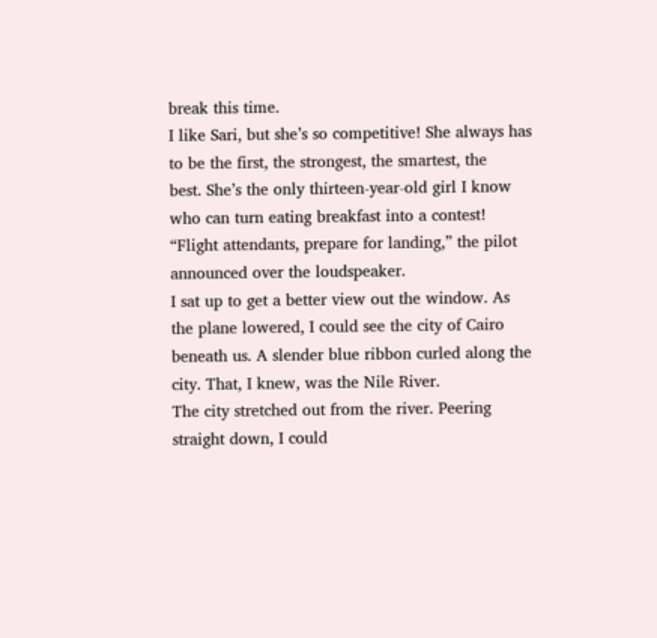break this time.
I like Sari, but she’s so competitive! She always has to be the first, the strongest, the smartest, the
best. She’s the only thirteen-year-old girl I know who can turn eating breakfast into a contest!
“Flight attendants, prepare for landing,” the pilot announced over the loudspeaker.
I sat up to get a better view out the window. As the plane lowered, I could see the city of Cairo
beneath us. A slender blue ribbon curled along the city. That, I knew, was the Nile River.
The city stretched out from the river. Peering straight down, I could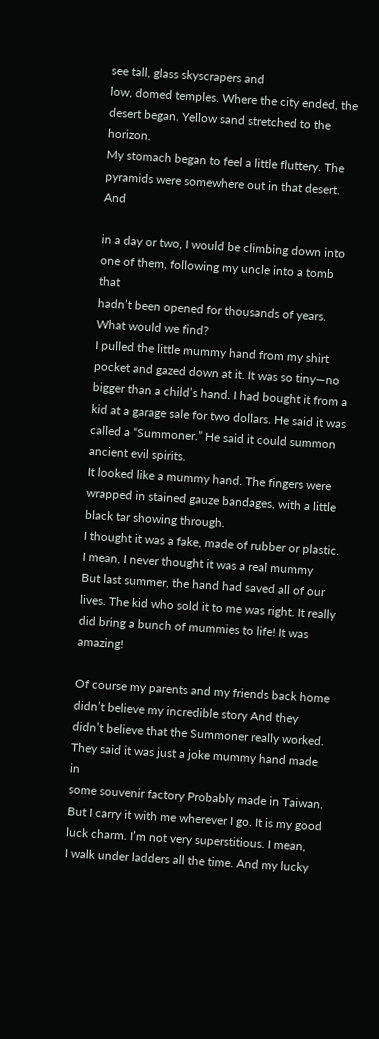see tall, glass skyscrapers and
low, domed temples. Where the city ended, the desert began. Yellow sand stretched to the horizon.
My stomach began to feel a little fluttery. The pyramids were somewhere out in that desert. And

in a day or two, I would be climbing down into one of them, following my uncle into a tomb that
hadn’t been opened for thousands of years.
What would we find?
I pulled the little mummy hand from my shirt pocket and gazed down at it. It was so tiny—no
bigger than a child’s hand. I had bought it from a kid at a garage sale for two dollars. He said it was
called a “Summoner.” He said it could summon ancient evil spirits.
It looked like a mummy hand. The fingers were wrapped in stained gauze bandages, with a little
black tar showing through.
I thought it was a fake, made of rubber or plastic. I mean, I never thought it was a real mummy
But last summer, the hand had saved all of our lives. The kid who sold it to me was right. It really
did bring a bunch of mummies to life! It was amazing!

Of course my parents and my friends back home didn’t believe my incredible story And they
didn’t believe that the Summoner really worked. They said it was just a joke mummy hand made in
some souvenir factory Probably made in Taiwan.
But I carry it with me wherever I go. It is my good luck charm. I’m not very superstitious. I mean,
I walk under ladders all the time. And my lucky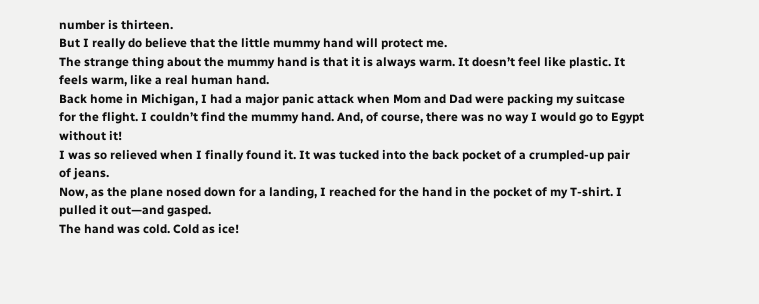number is thirteen.
But I really do believe that the little mummy hand will protect me.
The strange thing about the mummy hand is that it is always warm. It doesn’t feel like plastic. It
feels warm, like a real human hand.
Back home in Michigan, I had a major panic attack when Mom and Dad were packing my suitcase
for the flight. I couldn’t find the mummy hand. And, of course, there was no way I would go to Egypt
without it!
I was so relieved when I finally found it. It was tucked into the back pocket of a crumpled-up pair
of jeans.
Now, as the plane nosed down for a landing, I reached for the hand in the pocket of my T-shirt. I
pulled it out—and gasped.
The hand was cold. Cold as ice!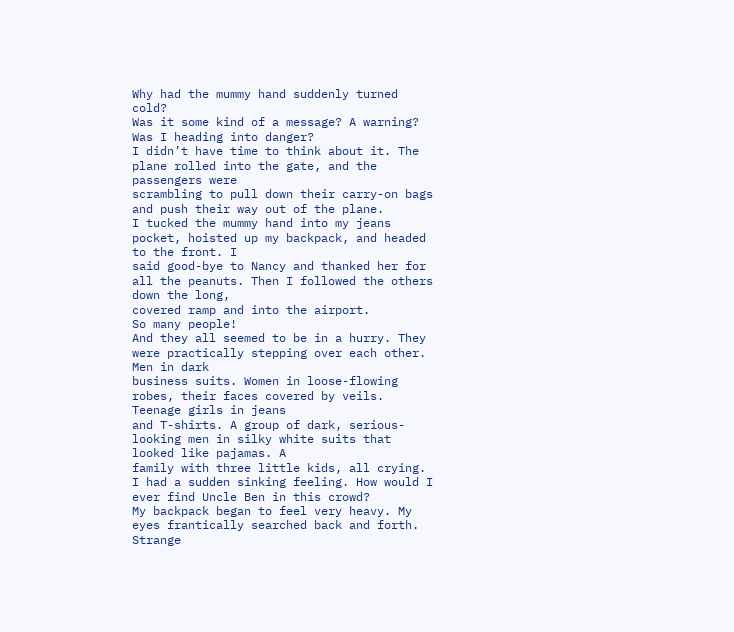Why had the mummy hand suddenly turned cold?
Was it some kind of a message? A warning?
Was I heading into danger?
I didn’t have time to think about it. The plane rolled into the gate, and the passengers were
scrambling to pull down their carry-on bags and push their way out of the plane.
I tucked the mummy hand into my jeans pocket, hoisted up my backpack, and headed to the front. I
said good-bye to Nancy and thanked her for all the peanuts. Then I followed the others down the long,
covered ramp and into the airport.
So many people!
And they all seemed to be in a hurry. They were practically stepping over each other. Men in dark
business suits. Women in loose-flowing robes, their faces covered by veils. Teenage girls in jeans
and T-shirts. A group of dark, serious-looking men in silky white suits that looked like pajamas. A
family with three little kids, all crying.
I had a sudden sinking feeling. How would I ever find Uncle Ben in this crowd?
My backpack began to feel very heavy. My eyes frantically searched back and forth. Strange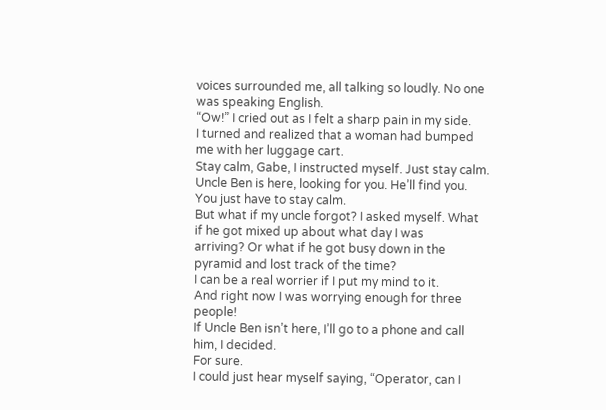voices surrounded me, all talking so loudly. No one was speaking English.
“Ow!” I cried out as I felt a sharp pain in my side.
I turned and realized that a woman had bumped me with her luggage cart.
Stay calm, Gabe, I instructed myself. Just stay calm.
Uncle Ben is here, looking for you. He’ll find you. You just have to stay calm.
But what if my uncle forgot? I asked myself. What if he got mixed up about what day I was
arriving? Or what if he got busy down in the pyramid and lost track of the time?
I can be a real worrier if I put my mind to it.
And right now I was worrying enough for three people!
If Uncle Ben isn’t here, I’ll go to a phone and call him, I decided.
For sure.
I could just hear myself saying, “Operator, can I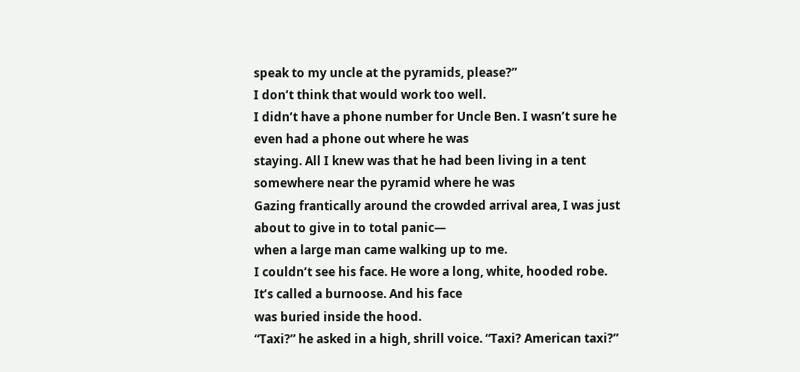speak to my uncle at the pyramids, please?”
I don’t think that would work too well.
I didn’t have a phone number for Uncle Ben. I wasn’t sure he even had a phone out where he was
staying. All I knew was that he had been living in a tent somewhere near the pyramid where he was
Gazing frantically around the crowded arrival area, I was just about to give in to total panic—
when a large man came walking up to me.
I couldn’t see his face. He wore a long, white, hooded robe. It’s called a burnoose. And his face
was buried inside the hood.
“Taxi?” he asked in a high, shrill voice. “Taxi? American taxi?”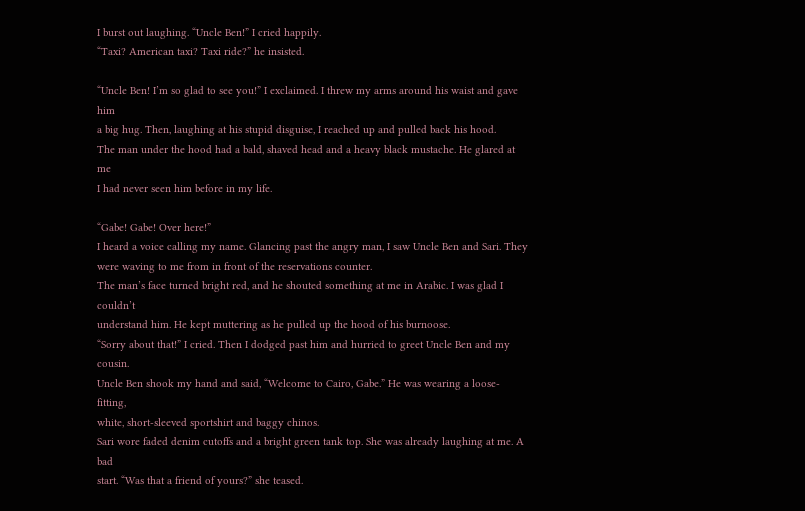I burst out laughing. “Uncle Ben!” I cried happily.
“Taxi? American taxi? Taxi ride?” he insisted.

“Uncle Ben! I’m so glad to see you!” I exclaimed. I threw my arms around his waist and gave him
a big hug. Then, laughing at his stupid disguise, I reached up and pulled back his hood.
The man under the hood had a bald, shaved head and a heavy black mustache. He glared at me
I had never seen him before in my life.

“Gabe! Gabe! Over here!”
I heard a voice calling my name. Glancing past the angry man, I saw Uncle Ben and Sari. They
were waving to me from in front of the reservations counter.
The man’s face turned bright red, and he shouted something at me in Arabic. I was glad I couldn’t
understand him. He kept muttering as he pulled up the hood of his burnoose.
“Sorry about that!” I cried. Then I dodged past him and hurried to greet Uncle Ben and my cousin.
Uncle Ben shook my hand and said, “Welcome to Cairo, Gabe.” He was wearing a loose-fitting,
white, short-sleeved sportshirt and baggy chinos.
Sari wore faded denim cutoffs and a bright green tank top. She was already laughing at me. A bad
start. “Was that a friend of yours?” she teased.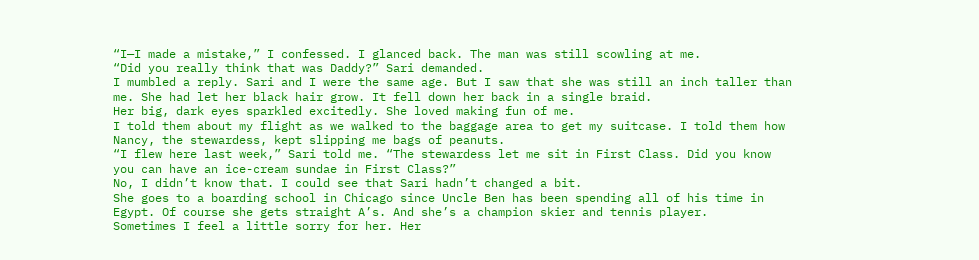“I—I made a mistake,” I confessed. I glanced back. The man was still scowling at me.
“Did you really think that was Daddy?” Sari demanded.
I mumbled a reply. Sari and I were the same age. But I saw that she was still an inch taller than
me. She had let her black hair grow. It fell down her back in a single braid.
Her big, dark eyes sparkled excitedly. She loved making fun of me.
I told them about my flight as we walked to the baggage area to get my suitcase. I told them how
Nancy, the stewardess, kept slipping me bags of peanuts.
“I flew here last week,” Sari told me. “The stewardess let me sit in First Class. Did you know
you can have an ice-cream sundae in First Class?”
No, I didn’t know that. I could see that Sari hadn’t changed a bit.
She goes to a boarding school in Chicago since Uncle Ben has been spending all of his time in
Egypt. Of course she gets straight A’s. And she’s a champion skier and tennis player.
Sometimes I feel a little sorry for her. Her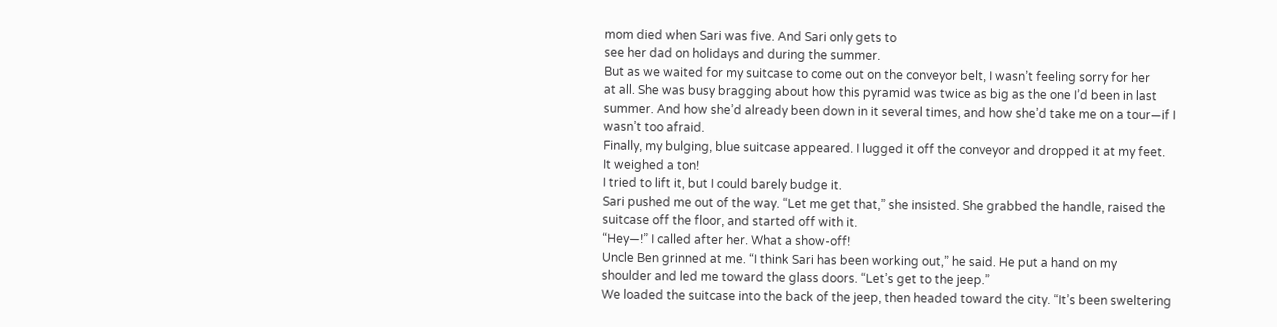mom died when Sari was five. And Sari only gets to
see her dad on holidays and during the summer.
But as we waited for my suitcase to come out on the conveyor belt, I wasn’t feeling sorry for her
at all. She was busy bragging about how this pyramid was twice as big as the one I’d been in last
summer. And how she’d already been down in it several times, and how she’d take me on a tour—if I
wasn’t too afraid.
Finally, my bulging, blue suitcase appeared. I lugged it off the conveyor and dropped it at my feet.
It weighed a ton!
I tried to lift it, but I could barely budge it.
Sari pushed me out of the way. “Let me get that,” she insisted. She grabbed the handle, raised the
suitcase off the floor, and started off with it.
“Hey—!” I called after her. What a show-off!
Uncle Ben grinned at me. “I think Sari has been working out,” he said. He put a hand on my
shoulder and led me toward the glass doors. “Let’s get to the jeep.”
We loaded the suitcase into the back of the jeep, then headed toward the city. “It’s been sweltering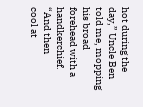hot during the day,” Uncle Ben told me, mopping his broad forehead with a handkerchief. “And then
cool at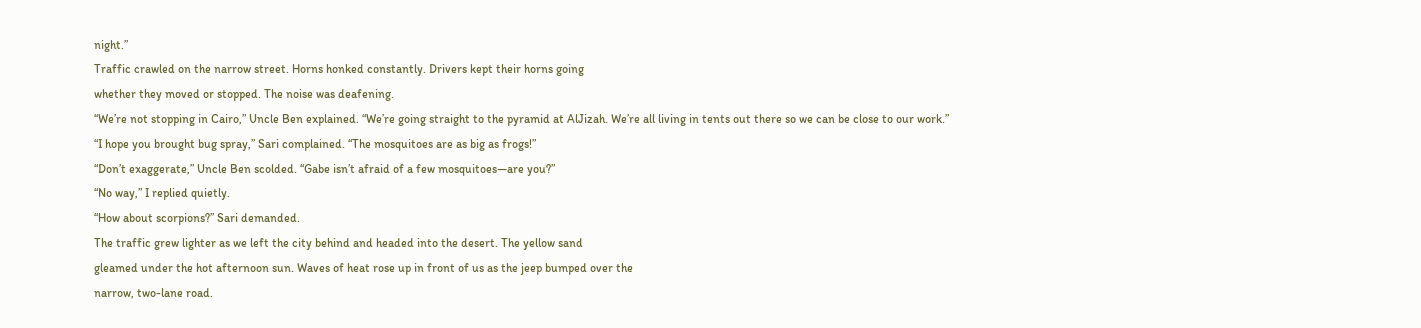night.”
Traffic crawled on the narrow street. Horns honked constantly. Drivers kept their horns going
whether they moved or stopped. The noise was deafening.
“We’re not stopping in Cairo,” Uncle Ben explained. “We’re going straight to the pyramid at AlJizah. We’re all living in tents out there so we can be close to our work.”
“I hope you brought bug spray,” Sari complained. “The mosquitoes are as big as frogs!”
“Don’t exaggerate,” Uncle Ben scolded. “Gabe isn’t afraid of a few mosquitoes—are you?”
“No way,” I replied quietly.
“How about scorpions?” Sari demanded.
The traffic grew lighter as we left the city behind and headed into the desert. The yellow sand
gleamed under the hot afternoon sun. Waves of heat rose up in front of us as the jeep bumped over the
narrow, two-lane road.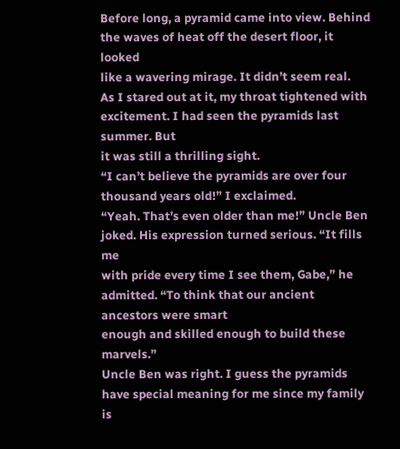Before long, a pyramid came into view. Behind the waves of heat off the desert floor, it looked
like a wavering mirage. It didn’t seem real.
As I stared out at it, my throat tightened with excitement. I had seen the pyramids last summer. But
it was still a thrilling sight.
“I can’t believe the pyramids are over four thousand years old!” I exclaimed.
“Yeah. That’s even older than me!” Uncle Ben joked. His expression turned serious. “It fills me
with pride every time I see them, Gabe,” he admitted. “To think that our ancient ancestors were smart
enough and skilled enough to build these marvels.”
Uncle Ben was right. I guess the pyramids have special meaning for me since my family is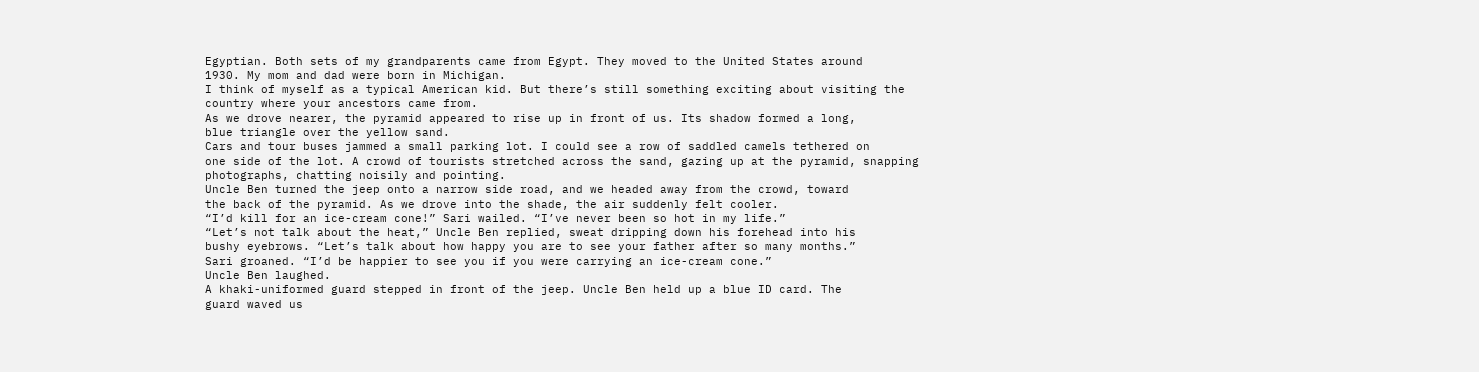Egyptian. Both sets of my grandparents came from Egypt. They moved to the United States around
1930. My mom and dad were born in Michigan.
I think of myself as a typical American kid. But there’s still something exciting about visiting the
country where your ancestors came from.
As we drove nearer, the pyramid appeared to rise up in front of us. Its shadow formed a long,
blue triangle over the yellow sand.
Cars and tour buses jammed a small parking lot. I could see a row of saddled camels tethered on
one side of the lot. A crowd of tourists stretched across the sand, gazing up at the pyramid, snapping
photographs, chatting noisily and pointing.
Uncle Ben turned the jeep onto a narrow side road, and we headed away from the crowd, toward
the back of the pyramid. As we drove into the shade, the air suddenly felt cooler.
“I’d kill for an ice-cream cone!” Sari wailed. “I’ve never been so hot in my life.”
“Let’s not talk about the heat,” Uncle Ben replied, sweat dripping down his forehead into his
bushy eyebrows. “Let’s talk about how happy you are to see your father after so many months.”
Sari groaned. “I’d be happier to see you if you were carrying an ice-cream cone.”
Uncle Ben laughed.
A khaki-uniformed guard stepped in front of the jeep. Uncle Ben held up a blue ID card. The
guard waved us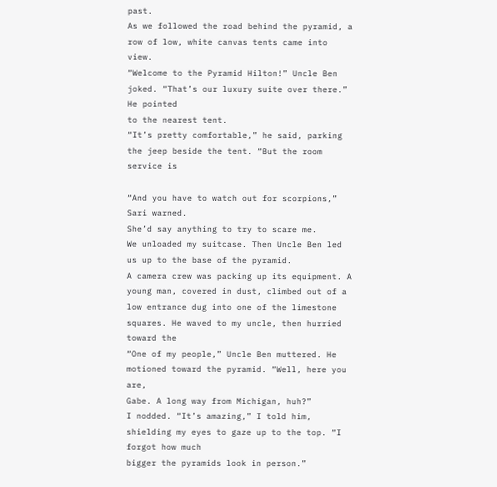past.
As we followed the road behind the pyramid, a row of low, white canvas tents came into view.
“Welcome to the Pyramid Hilton!” Uncle Ben joked. “That’s our luxury suite over there.” He pointed
to the nearest tent.
“It’s pretty comfortable,” he said, parking the jeep beside the tent. “But the room service is

“And you have to watch out for scorpions,” Sari warned.
She’d say anything to try to scare me.
We unloaded my suitcase. Then Uncle Ben led us up to the base of the pyramid.
A camera crew was packing up its equipment. A young man, covered in dust, climbed out of a
low entrance dug into one of the limestone squares. He waved to my uncle, then hurried toward the
“One of my people,” Uncle Ben muttered. He motioned toward the pyramid. “Well, here you are,
Gabe. A long way from Michigan, huh?”
I nodded. “It’s amazing,” I told him, shielding my eyes to gaze up to the top. “I forgot how much
bigger the pyramids look in person.”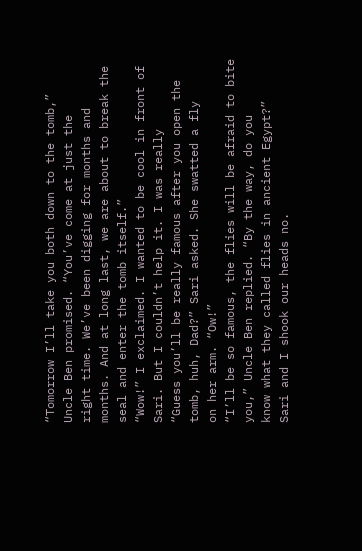“Tomorrow I’ll take you both down to the tomb,” Uncle Ben promised. “You’ve come at just the
right time. We’ve been digging for months and months. And at long last, we are about to break the
seal and enter the tomb itself.”
“Wow!” I exclaimed. I wanted to be cool in front of Sari. But I couldn’t help it. I was really
“Guess you’ll be really famous after you open the tomb, huh, Dad?” Sari asked. She swatted a fly
on her arm. “Ow!”
“I’ll be so famous, the flies will be afraid to bite you,” Uncle Ben replied. “By the way, do you
know what they called flies in ancient Egypt?”
Sari and I shook our heads no.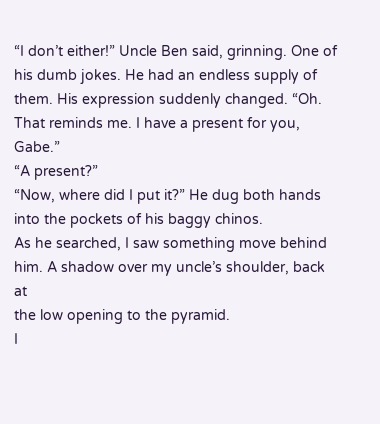“I don’t either!” Uncle Ben said, grinning. One of his dumb jokes. He had an endless supply of
them. His expression suddenly changed. “Oh. That reminds me. I have a present for you, Gabe.”
“A present?”
“Now, where did I put it?” He dug both hands into the pockets of his baggy chinos.
As he searched, I saw something move behind him. A shadow over my uncle’s shoulder, back at
the low opening to the pyramid.
I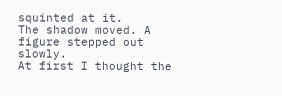squinted at it.
The shadow moved. A figure stepped out slowly.
At first I thought the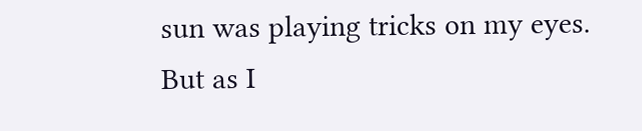sun was playing tricks on my eyes.
But as I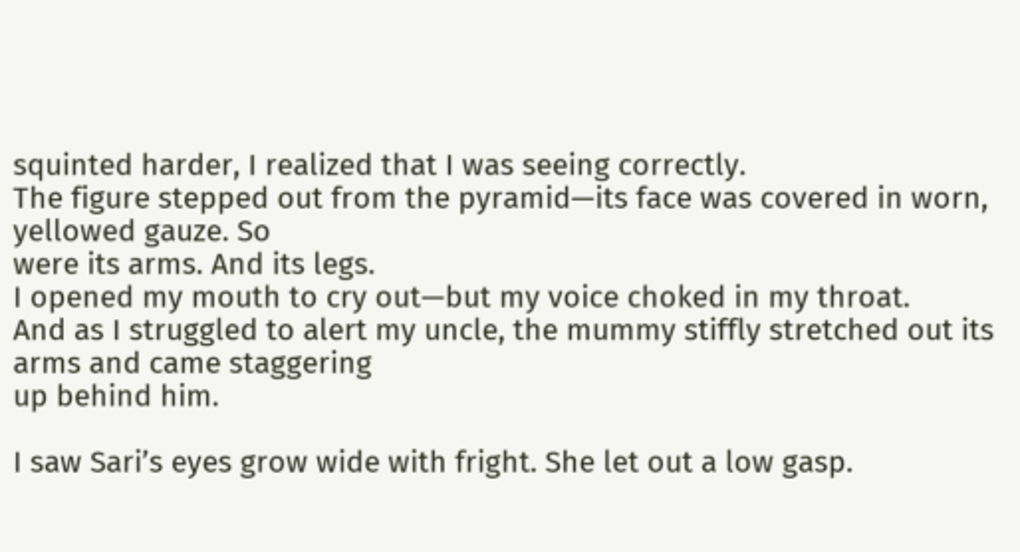squinted harder, I realized that I was seeing correctly.
The figure stepped out from the pyramid—its face was covered in worn, yellowed gauze. So
were its arms. And its legs.
I opened my mouth to cry out—but my voice choked in my throat.
And as I struggled to alert my uncle, the mummy stiffly stretched out its arms and came staggering
up behind him.

I saw Sari’s eyes grow wide with fright. She let out a low gasp.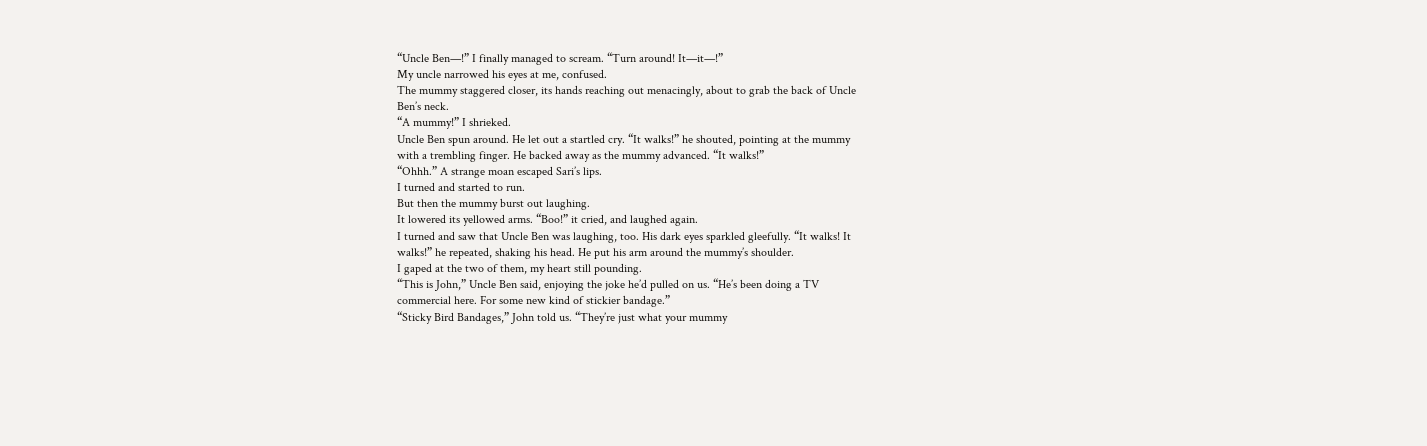“Uncle Ben—!” I finally managed to scream. “Turn around! It—it—!”
My uncle narrowed his eyes at me, confused.
The mummy staggered closer, its hands reaching out menacingly, about to grab the back of Uncle
Ben’s neck.
“A mummy!” I shrieked.
Uncle Ben spun around. He let out a startled cry. “It walks!” he shouted, pointing at the mummy
with a trembling finger. He backed away as the mummy advanced. “It walks!”
“Ohhh.” A strange moan escaped Sari’s lips.
I turned and started to run.
But then the mummy burst out laughing.
It lowered its yellowed arms. “Boo!” it cried, and laughed again.
I turned and saw that Uncle Ben was laughing, too. His dark eyes sparkled gleefully. “It walks! It
walks!” he repeated, shaking his head. He put his arm around the mummy’s shoulder.
I gaped at the two of them, my heart still pounding.
“This is John,” Uncle Ben said, enjoying the joke he’d pulled on us. “He’s been doing a TV
commercial here. For some new kind of stickier bandage.”
“Sticky Bird Bandages,” John told us. “They’re just what your mummy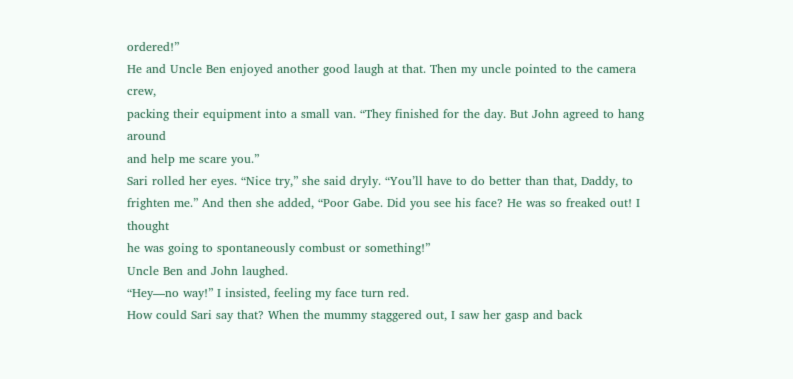ordered!”
He and Uncle Ben enjoyed another good laugh at that. Then my uncle pointed to the camera crew,
packing their equipment into a small van. “They finished for the day. But John agreed to hang around
and help me scare you.”
Sari rolled her eyes. “Nice try,” she said dryly. “You’ll have to do better than that, Daddy, to
frighten me.” And then she added, “Poor Gabe. Did you see his face? He was so freaked out! I thought
he was going to spontaneously combust or something!”
Uncle Ben and John laughed.
“Hey—no way!” I insisted, feeling my face turn red.
How could Sari say that? When the mummy staggered out, I saw her gasp and back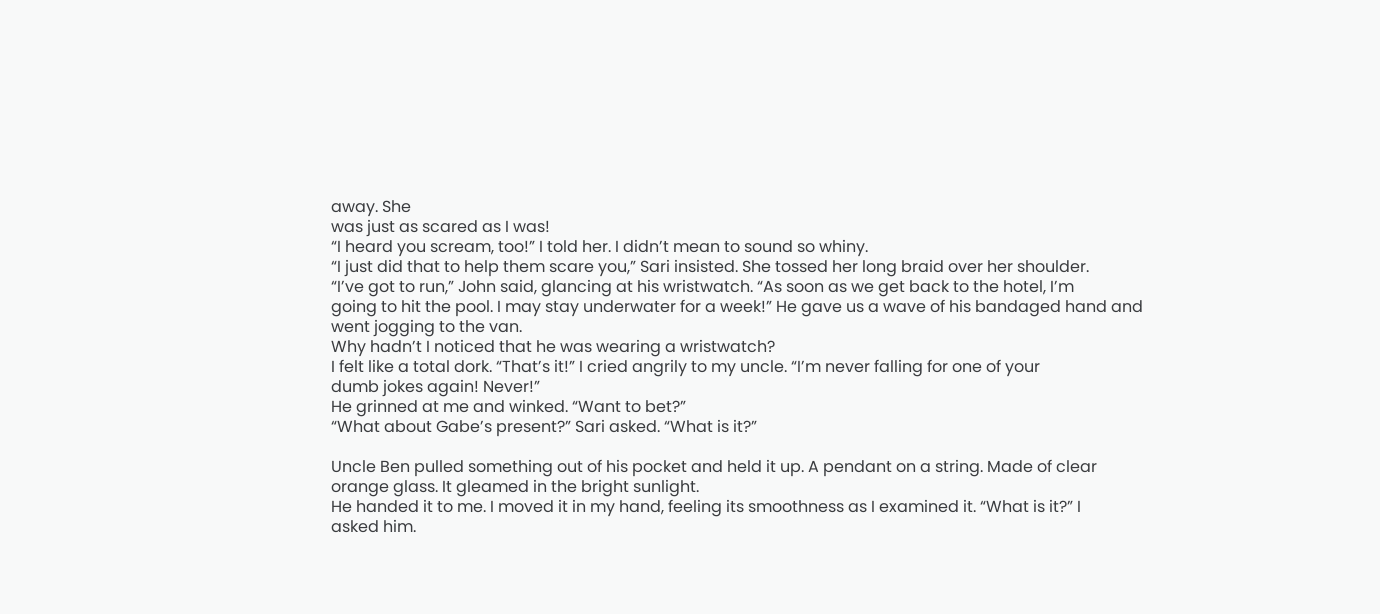away. She
was just as scared as I was!
“I heard you scream, too!” I told her. I didn’t mean to sound so whiny.
“I just did that to help them scare you,” Sari insisted. She tossed her long braid over her shoulder.
“I’ve got to run,” John said, glancing at his wristwatch. “As soon as we get back to the hotel, I’m
going to hit the pool. I may stay underwater for a week!” He gave us a wave of his bandaged hand and
went jogging to the van.
Why hadn’t I noticed that he was wearing a wristwatch?
I felt like a total dork. “That’s it!” I cried angrily to my uncle. “I’m never falling for one of your
dumb jokes again! Never!”
He grinned at me and winked. “Want to bet?”
“What about Gabe’s present?” Sari asked. “What is it?”

Uncle Ben pulled something out of his pocket and held it up. A pendant on a string. Made of clear
orange glass. It gleamed in the bright sunlight.
He handed it to me. I moved it in my hand, feeling its smoothness as I examined it. “What is it?” I
asked him.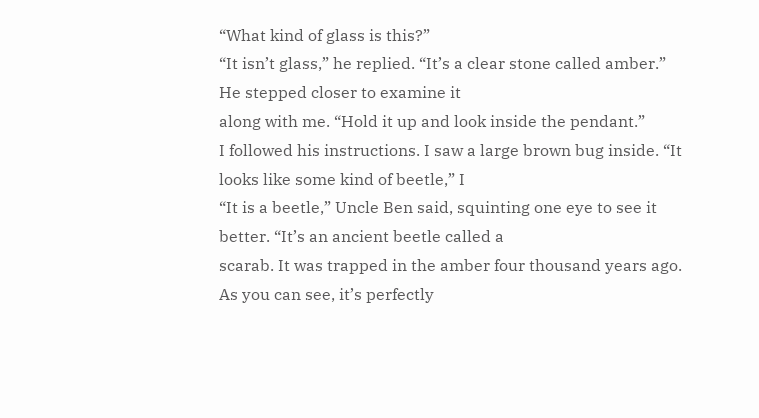“What kind of glass is this?”
“It isn’t glass,” he replied. “It’s a clear stone called amber.” He stepped closer to examine it
along with me. “Hold it up and look inside the pendant.”
I followed his instructions. I saw a large brown bug inside. “It looks like some kind of beetle,” I
“It is a beetle,” Uncle Ben said, squinting one eye to see it better. “It’s an ancient beetle called a
scarab. It was trapped in the amber four thousand years ago. As you can see, it’s perfectly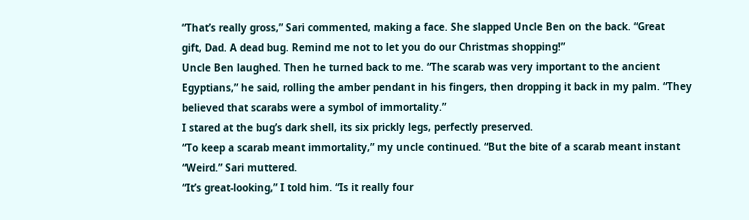“That’s really gross,” Sari commented, making a face. She slapped Uncle Ben on the back. “Great
gift, Dad. A dead bug. Remind me not to let you do our Christmas shopping!”
Uncle Ben laughed. Then he turned back to me. “The scarab was very important to the ancient
Egyptians,” he said, rolling the amber pendant in his fingers, then dropping it back in my palm. “They
believed that scarabs were a symbol of immortality.”
I stared at the bug’s dark shell, its six prickly legs, perfectly preserved.
“To keep a scarab meant immortality,” my uncle continued. “But the bite of a scarab meant instant
“Weird.” Sari muttered.
“It’s great-looking,” I told him. “Is it really four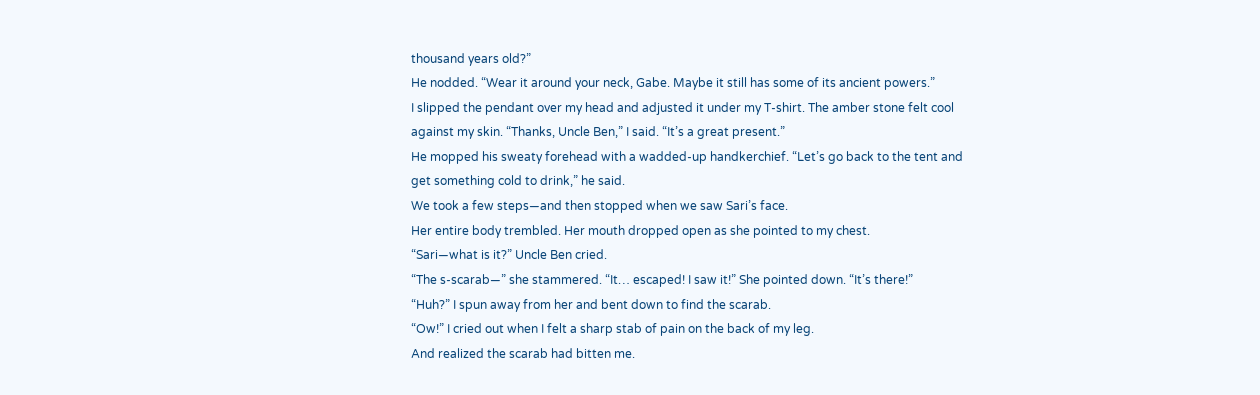thousand years old?”
He nodded. “Wear it around your neck, Gabe. Maybe it still has some of its ancient powers.”
I slipped the pendant over my head and adjusted it under my T-shirt. The amber stone felt cool
against my skin. “Thanks, Uncle Ben,” I said. “It’s a great present.”
He mopped his sweaty forehead with a wadded-up handkerchief. “Let’s go back to the tent and
get something cold to drink,” he said.
We took a few steps—and then stopped when we saw Sari’s face.
Her entire body trembled. Her mouth dropped open as she pointed to my chest.
“Sari—what is it?” Uncle Ben cried.
“The s-scarab—” she stammered. “It… escaped! I saw it!” She pointed down. “It’s there!”
“Huh?” I spun away from her and bent down to find the scarab.
“Ow!” I cried out when I felt a sharp stab of pain on the back of my leg.
And realized the scarab had bitten me.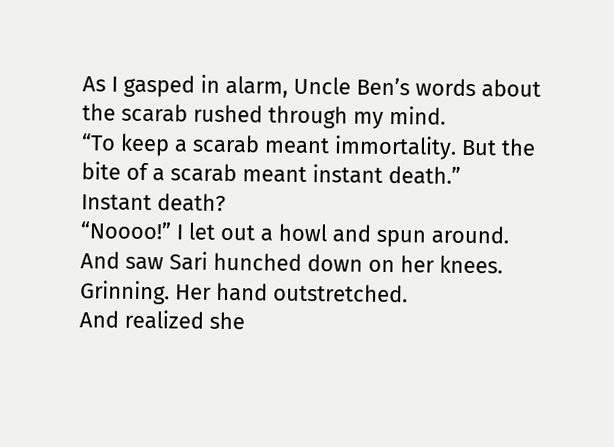As I gasped in alarm, Uncle Ben’s words about the scarab rushed through my mind.
“To keep a scarab meant immortality. But the bite of a scarab meant instant death.”
Instant death?
“Noooo!” I let out a howl and spun around.
And saw Sari hunched down on her knees. Grinning. Her hand outstretched.
And realized she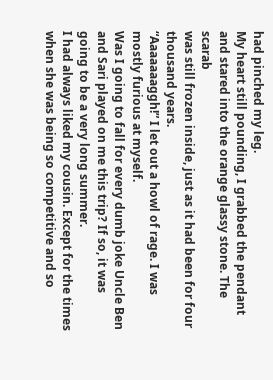had pinched my leg.
My heart still pounding, I grabbed the pendant and stared into the orange glassy stone. The scarab
was still frozen inside, just as it had been for four thousand years.
“Aaaaaaaggh!” I let out a howl of rage. I was mostly furious at myself.
Was I going to fall for every dumb joke Uncle Ben and Sari played on me this trip? If so, it was
going to be a very long summer.
I had always liked my cousin. Except for the times when she was being so competitive and so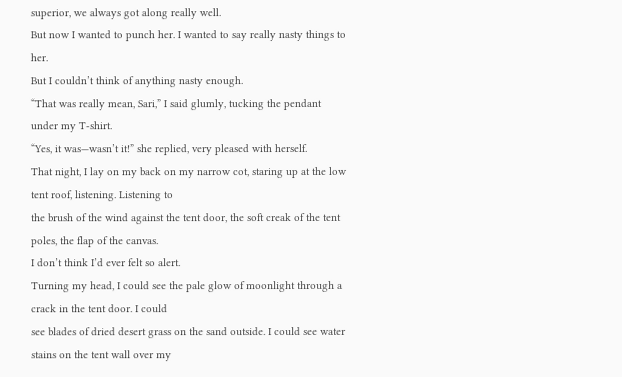superior, we always got along really well.
But now I wanted to punch her. I wanted to say really nasty things to her.
But I couldn’t think of anything nasty enough.
“That was really mean, Sari,” I said glumly, tucking the pendant under my T-shirt.
“Yes, it was—wasn’t it!” she replied, very pleased with herself.
That night, I lay on my back on my narrow cot, staring up at the low tent roof, listening. Listening to
the brush of the wind against the tent door, the soft creak of the tent poles, the flap of the canvas.
I don’t think I’d ever felt so alert.
Turning my head, I could see the pale glow of moonlight through a crack in the tent door. I could
see blades of dried desert grass on the sand outside. I could see water stains on the tent wall over my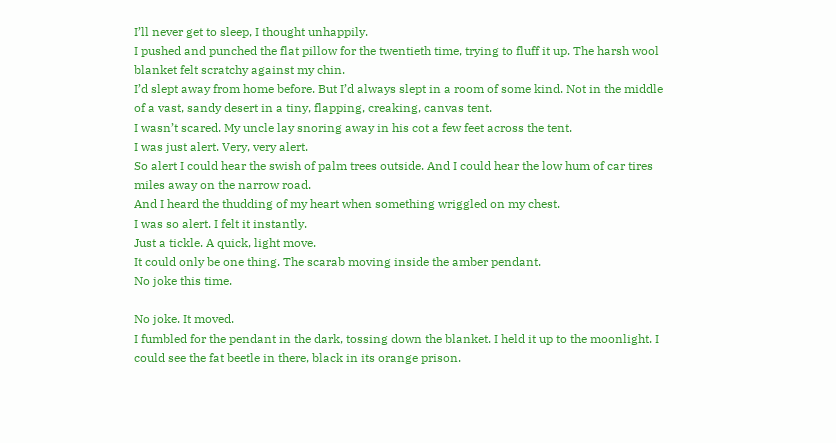I’ll never get to sleep, I thought unhappily.
I pushed and punched the flat pillow for the twentieth time, trying to fluff it up. The harsh wool
blanket felt scratchy against my chin.
I’d slept away from home before. But I’d always slept in a room of some kind. Not in the middle
of a vast, sandy desert in a tiny, flapping, creaking, canvas tent.
I wasn’t scared. My uncle lay snoring away in his cot a few feet across the tent.
I was just alert. Very, very alert.
So alert I could hear the swish of palm trees outside. And I could hear the low hum of car tires
miles away on the narrow road.
And I heard the thudding of my heart when something wriggled on my chest.
I was so alert. I felt it instantly.
Just a tickle. A quick, light move.
It could only be one thing. The scarab moving inside the amber pendant.
No joke this time.

No joke. It moved.
I fumbled for the pendant in the dark, tossing down the blanket. I held it up to the moonlight. I
could see the fat beetle in there, black in its orange prison.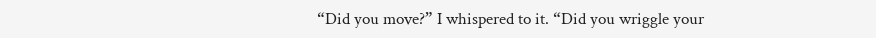“Did you move?” I whispered to it. “Did you wriggle your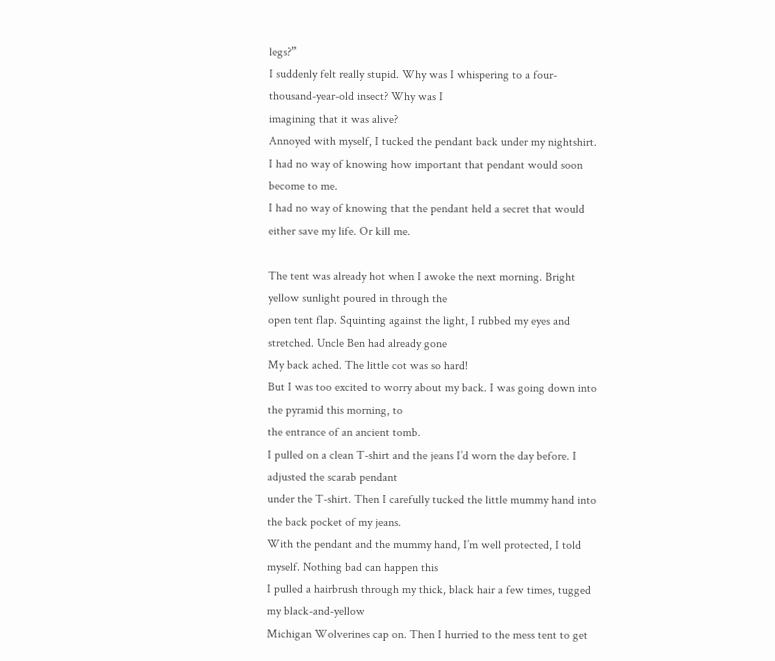legs?”
I suddenly felt really stupid. Why was I whispering to a four-thousand-year-old insect? Why was I
imagining that it was alive?
Annoyed with myself, I tucked the pendant back under my nightshirt.
I had no way of knowing how important that pendant would soon become to me.
I had no way of knowing that the pendant held a secret that would either save my life. Or kill me.

The tent was already hot when I awoke the next morning. Bright yellow sunlight poured in through the
open tent flap. Squinting against the light, I rubbed my eyes and stretched. Uncle Ben had already gone
My back ached. The little cot was so hard!
But I was too excited to worry about my back. I was going down into the pyramid this morning, to
the entrance of an ancient tomb.
I pulled on a clean T-shirt and the jeans I’d worn the day before. I adjusted the scarab pendant
under the T-shirt. Then I carefully tucked the little mummy hand into the back pocket of my jeans.
With the pendant and the mummy hand, I’m well protected, I told myself. Nothing bad can happen this
I pulled a hairbrush through my thick, black hair a few times, tugged my black-and-yellow
Michigan Wolverines cap on. Then I hurried to the mess tent to get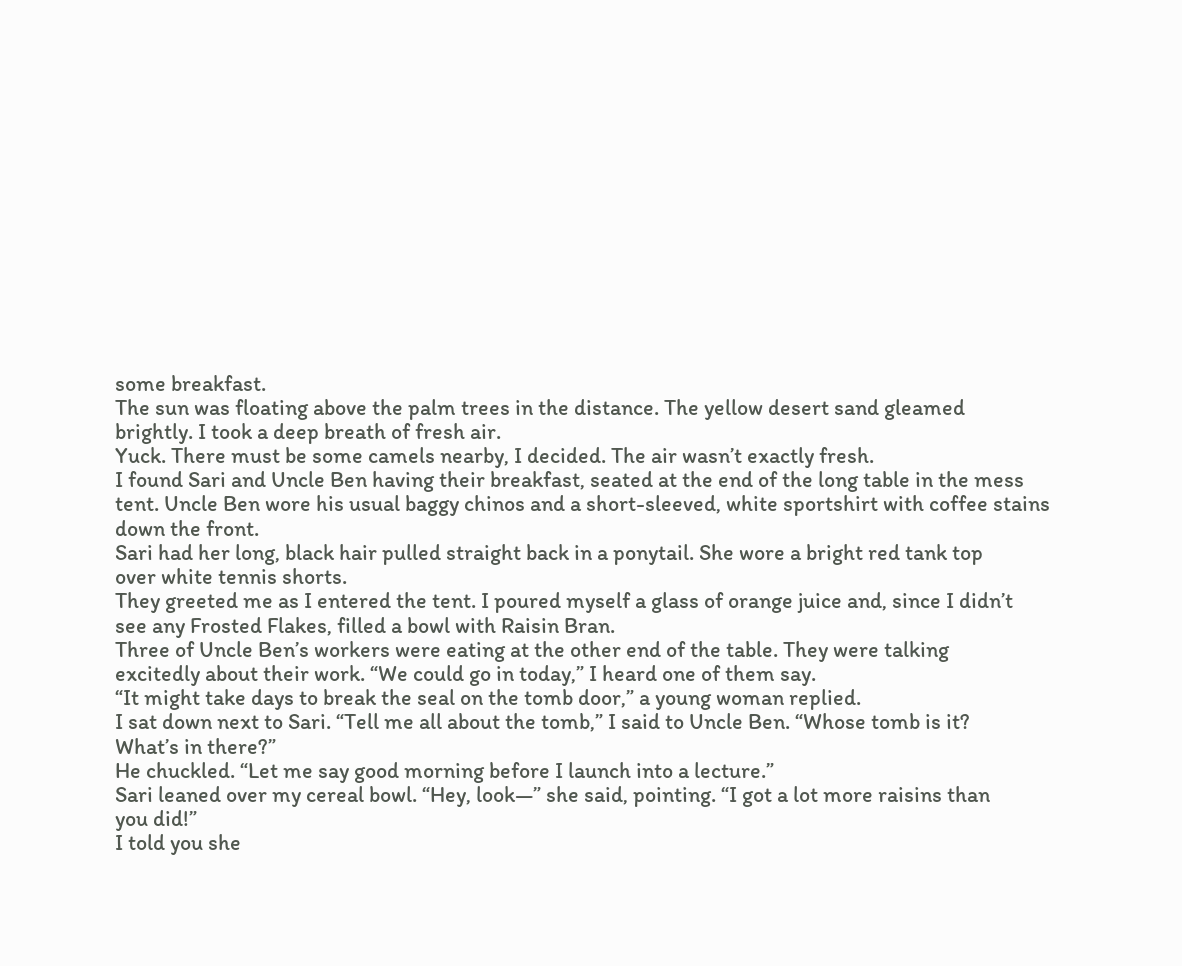some breakfast.
The sun was floating above the palm trees in the distance. The yellow desert sand gleamed
brightly. I took a deep breath of fresh air.
Yuck. There must be some camels nearby, I decided. The air wasn’t exactly fresh.
I found Sari and Uncle Ben having their breakfast, seated at the end of the long table in the mess
tent. Uncle Ben wore his usual baggy chinos and a short-sleeved, white sportshirt with coffee stains
down the front.
Sari had her long, black hair pulled straight back in a ponytail. She wore a bright red tank top
over white tennis shorts.
They greeted me as I entered the tent. I poured myself a glass of orange juice and, since I didn’t
see any Frosted Flakes, filled a bowl with Raisin Bran.
Three of Uncle Ben’s workers were eating at the other end of the table. They were talking
excitedly about their work. “We could go in today,” I heard one of them say.
“It might take days to break the seal on the tomb door,” a young woman replied.
I sat down next to Sari. “Tell me all about the tomb,” I said to Uncle Ben. “Whose tomb is it?
What’s in there?”
He chuckled. “Let me say good morning before I launch into a lecture.”
Sari leaned over my cereal bowl. “Hey, look—” she said, pointing. “I got a lot more raisins than
you did!”
I told you she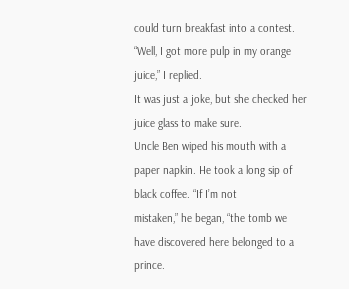could turn breakfast into a contest.
“Well, I got more pulp in my orange juice,” I replied.
It was just a joke, but she checked her juice glass to make sure.
Uncle Ben wiped his mouth with a paper napkin. He took a long sip of black coffee. “If I’m not
mistaken,” he began, “the tomb we have discovered here belonged to a prince.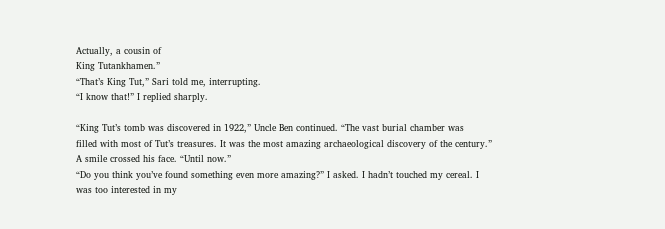Actually, a cousin of
King Tutankhamen.”
“That’s King Tut,” Sari told me, interrupting.
“I know that!” I replied sharply.

“King Tut’s tomb was discovered in 1922,” Uncle Ben continued. “The vast burial chamber was
filled with most of Tut’s treasures. It was the most amazing archaeological discovery of the century.”
A smile crossed his face. “Until now.”
“Do you think you’ve found something even more amazing?” I asked. I hadn’t touched my cereal. I
was too interested in my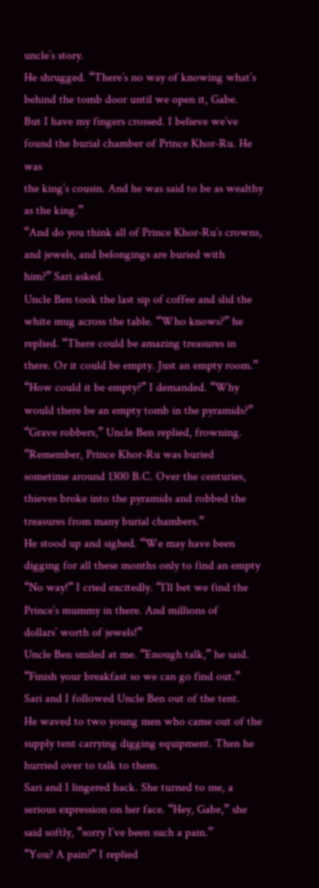uncle’s story.
He shrugged. “There’s no way of knowing what’s behind the tomb door until we open it, Gabe.
But I have my fingers crossed. I believe we’ve found the burial chamber of Prince Khor-Ru. He was
the king’s cousin. And he was said to be as wealthy as the king.”
“And do you think all of Prince Khor-Ru’s crowns, and jewels, and belongings are buried with
him?” Sari asked.
Uncle Ben took the last sip of coffee and slid the white mug across the table. “Who knows?” he
replied. “There could be amazing treasures in there. Or it could be empty. Just an empty room.”
“How could it be empty?” I demanded. “Why would there be an empty tomb in the pyramids?”
“Grave robbers,” Uncle Ben replied, frowning. “Remember, Prince Khor-Ru was buried
sometime around 1300 B.C. Over the centuries, thieves broke into the pyramids and robbed the
treasures from many burial chambers.”
He stood up and sighed. “We may have been digging for all these months only to find an empty
“No way!” I cried excitedly. “I’ll bet we find the Prince’s mummy in there. And millions of
dollars’ worth of jewels!”
Uncle Ben smiled at me. “Enough talk,” he said. “Finish your breakfast so we can go find out.”
Sari and I followed Uncle Ben out of the tent.
He waved to two young men who came out of the supply tent carrying digging equipment. Then he
hurried over to talk to them.
Sari and I lingered back. She turned to me, a serious expression on her face. “Hey, Gabe,” she
said softly, “sorry I’ve been such a pain.”
“You? A pain?” I replied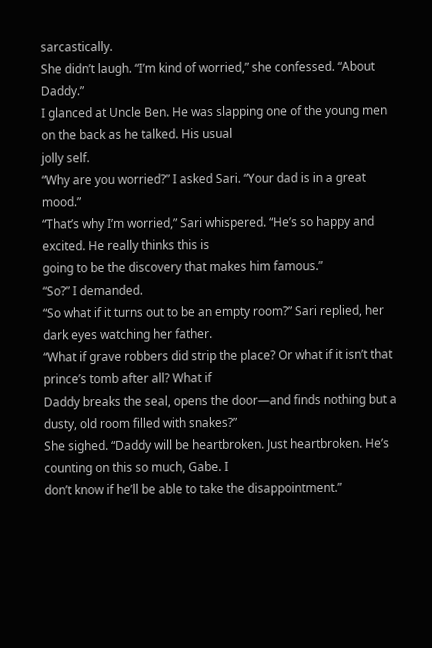sarcastically.
She didn’t laugh. “I’m kind of worried,” she confessed. “About Daddy.”
I glanced at Uncle Ben. He was slapping one of the young men on the back as he talked. His usual
jolly self.
“Why are you worried?” I asked Sari. “Your dad is in a great mood.”
“That’s why I’m worried,” Sari whispered. “He’s so happy and excited. He really thinks this is
going to be the discovery that makes him famous.”
“So?” I demanded.
“So what if it turns out to be an empty room?” Sari replied, her dark eyes watching her father.
“What if grave robbers did strip the place? Or what if it isn’t that prince’s tomb after all? What if
Daddy breaks the seal, opens the door—and finds nothing but a dusty, old room filled with snakes?”
She sighed. “Daddy will be heartbroken. Just heartbroken. He’s counting on this so much, Gabe. I
don’t know if he’ll be able to take the disappointment.”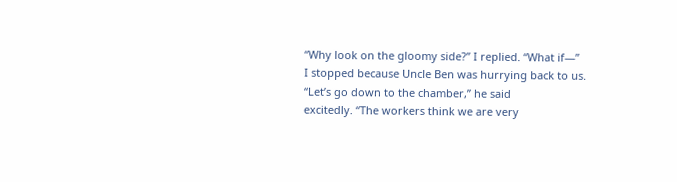“Why look on the gloomy side?” I replied. “What if—”
I stopped because Uncle Ben was hurrying back to us. “Let’s go down to the chamber,” he said
excitedly. “The workers think we are very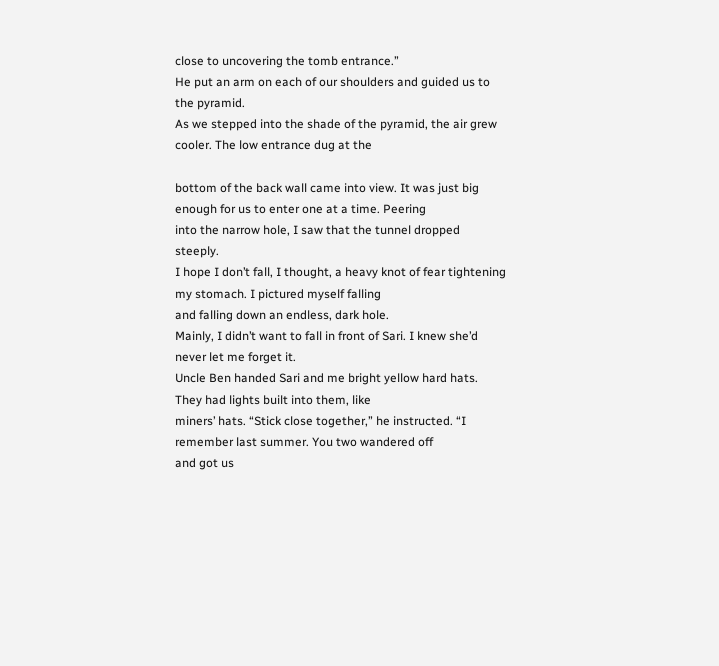close to uncovering the tomb entrance.”
He put an arm on each of our shoulders and guided us to the pyramid.
As we stepped into the shade of the pyramid, the air grew cooler. The low entrance dug at the

bottom of the back wall came into view. It was just big enough for us to enter one at a time. Peering
into the narrow hole, I saw that the tunnel dropped steeply.
I hope I don’t fall, I thought, a heavy knot of fear tightening my stomach. I pictured myself falling
and falling down an endless, dark hole.
Mainly, I didn’t want to fall in front of Sari. I knew she’d never let me forget it.
Uncle Ben handed Sari and me bright yellow hard hats. They had lights built into them, like
miners’ hats. “Stick close together,” he instructed. “I remember last summer. You two wandered off
and got us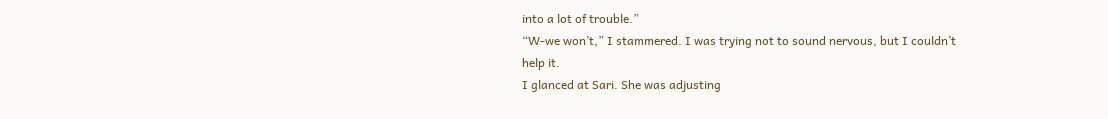into a lot of trouble.”
“W-we won’t,” I stammered. I was trying not to sound nervous, but I couldn’t help it.
I glanced at Sari. She was adjusting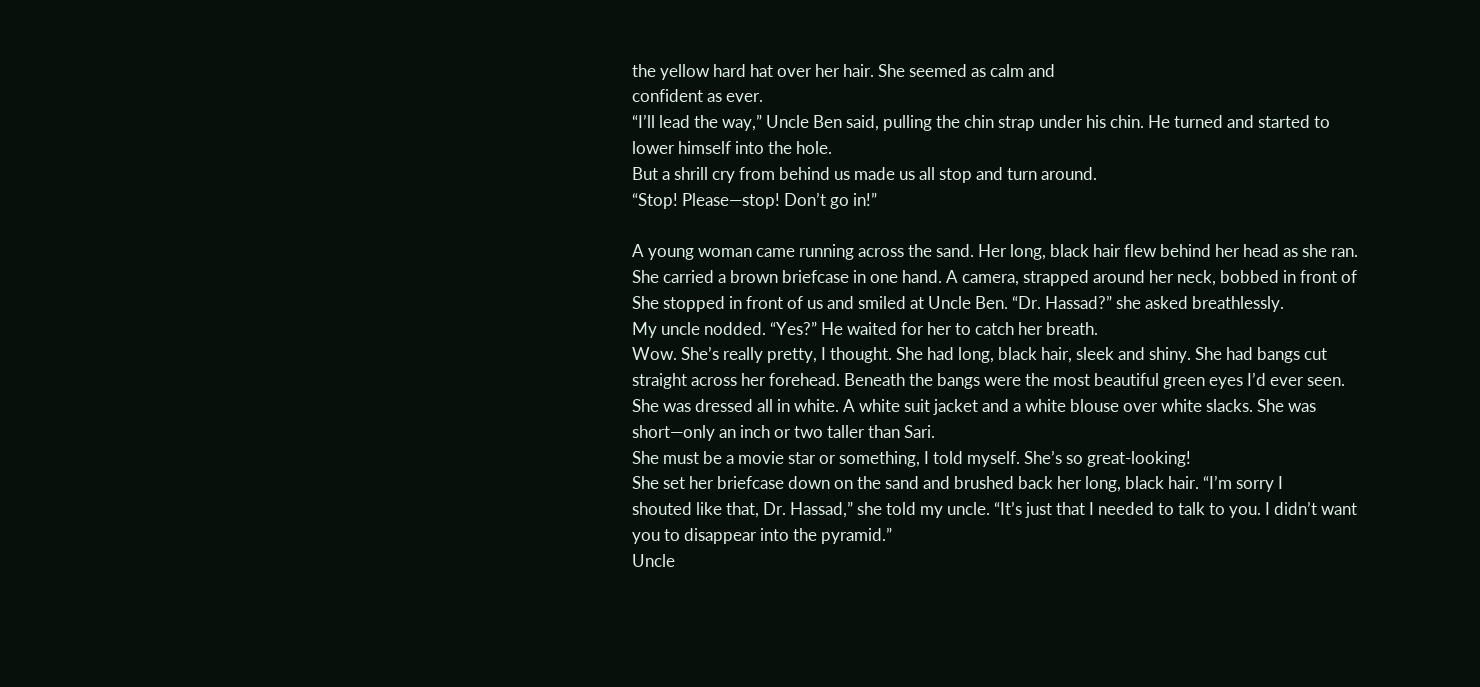the yellow hard hat over her hair. She seemed as calm and
confident as ever.
“I’ll lead the way,” Uncle Ben said, pulling the chin strap under his chin. He turned and started to
lower himself into the hole.
But a shrill cry from behind us made us all stop and turn around.
“Stop! Please—stop! Don’t go in!”

A young woman came running across the sand. Her long, black hair flew behind her head as she ran.
She carried a brown briefcase in one hand. A camera, strapped around her neck, bobbed in front of
She stopped in front of us and smiled at Uncle Ben. “Dr. Hassad?” she asked breathlessly.
My uncle nodded. “Yes?” He waited for her to catch her breath.
Wow. She’s really pretty, I thought. She had long, black hair, sleek and shiny. She had bangs cut
straight across her forehead. Beneath the bangs were the most beautiful green eyes I’d ever seen.
She was dressed all in white. A white suit jacket and a white blouse over white slacks. She was
short—only an inch or two taller than Sari.
She must be a movie star or something, I told myself. She’s so great-looking!
She set her briefcase down on the sand and brushed back her long, black hair. “I’m sorry I
shouted like that, Dr. Hassad,” she told my uncle. “It’s just that I needed to talk to you. I didn’t want
you to disappear into the pyramid.”
Uncle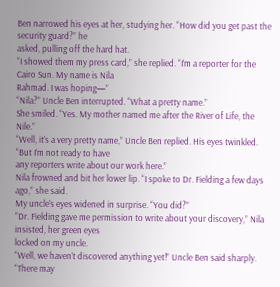Ben narrowed his eyes at her, studying her. “How did you get past the security guard?” he
asked, pulling off the hard hat.
“I showed them my press card,” she replied. “I’m a reporter for the Cairo Sun. My name is Nila
Rahmad. I was hoping—”
“Nila?” Uncle Ben interrupted. “What a pretty name.”
She smiled. “Yes. My mother named me after the River of Life, the Nile.”
“Well, it’s a very pretty name,” Uncle Ben replied. His eyes twinkled. “But I’m not ready to have
any reporters write about our work here.”
Nila frowned and bit her lower lip. “I spoke to Dr. Fielding a few days ago,” she said.
My uncle’s eyes widened in surprise. “You did?”
“Dr. Fielding gave me permission to write about your discovery,” Nila insisted, her green eyes
locked on my uncle.
“Well, we haven’t discovered anything yet!” Uncle Ben said sharply. “There may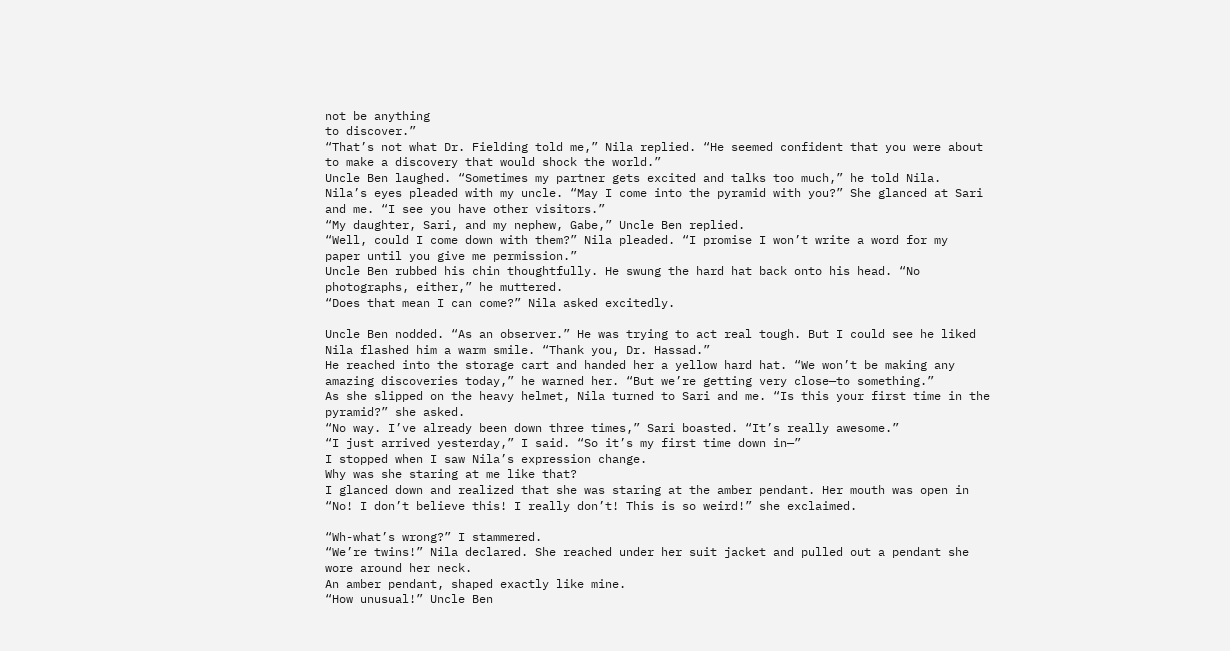not be anything
to discover.”
“That’s not what Dr. Fielding told me,” Nila replied. “He seemed confident that you were about
to make a discovery that would shock the world.”
Uncle Ben laughed. “Sometimes my partner gets excited and talks too much,” he told Nila.
Nila’s eyes pleaded with my uncle. “May I come into the pyramid with you?” She glanced at Sari
and me. “I see you have other visitors.”
“My daughter, Sari, and my nephew, Gabe,” Uncle Ben replied.
“Well, could I come down with them?” Nila pleaded. “I promise I won’t write a word for my
paper until you give me permission.”
Uncle Ben rubbed his chin thoughtfully. He swung the hard hat back onto his head. “No
photographs, either,” he muttered.
“Does that mean I can come?” Nila asked excitedly.

Uncle Ben nodded. “As an observer.” He was trying to act real tough. But I could see he liked
Nila flashed him a warm smile. “Thank you, Dr. Hassad.”
He reached into the storage cart and handed her a yellow hard hat. “We won’t be making any
amazing discoveries today,” he warned her. “But we’re getting very close—to something.”
As she slipped on the heavy helmet, Nila turned to Sari and me. “Is this your first time in the
pyramid?” she asked.
“No way. I’ve already been down three times,” Sari boasted. “It’s really awesome.”
“I just arrived yesterday,” I said. “So it’s my first time down in—”
I stopped when I saw Nila’s expression change.
Why was she staring at me like that?
I glanced down and realized that she was staring at the amber pendant. Her mouth was open in
“No! I don’t believe this! I really don’t! This is so weird!” she exclaimed.

“Wh-what’s wrong?” I stammered.
“We’re twins!” Nila declared. She reached under her suit jacket and pulled out a pendant she
wore around her neck.
An amber pendant, shaped exactly like mine.
“How unusual!” Uncle Ben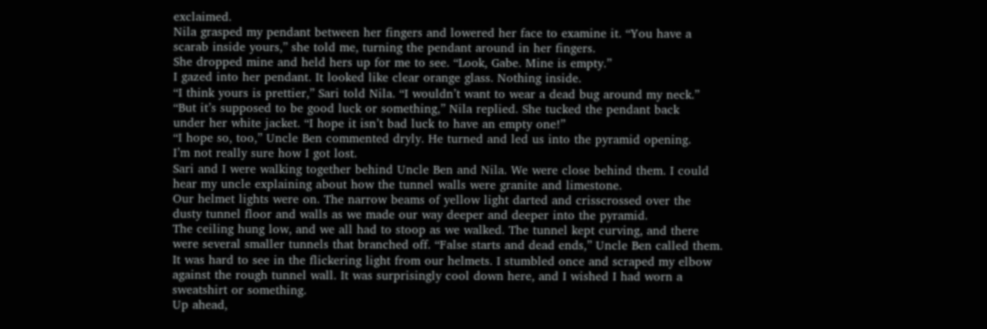exclaimed.
Nila grasped my pendant between her fingers and lowered her face to examine it. “You have a
scarab inside yours,” she told me, turning the pendant around in her fingers.
She dropped mine and held hers up for me to see. “Look, Gabe. Mine is empty.”
I gazed into her pendant. It looked like clear orange glass. Nothing inside.
“I think yours is prettier,” Sari told Nila. “I wouldn’t want to wear a dead bug around my neck.”
“But it’s supposed to be good luck or something,” Nila replied. She tucked the pendant back
under her white jacket. “I hope it isn’t bad luck to have an empty one!”
“I hope so, too,” Uncle Ben commented dryly. He turned and led us into the pyramid opening.
I’m not really sure how I got lost.
Sari and I were walking together behind Uncle Ben and Nila. We were close behind them. I could
hear my uncle explaining about how the tunnel walls were granite and limestone.
Our helmet lights were on. The narrow beams of yellow light darted and crisscrossed over the
dusty tunnel floor and walls as we made our way deeper and deeper into the pyramid.
The ceiling hung low, and we all had to stoop as we walked. The tunnel kept curving, and there
were several smaller tunnels that branched off. “False starts and dead ends,” Uncle Ben called them.
It was hard to see in the flickering light from our helmets. I stumbled once and scraped my elbow
against the rough tunnel wall. It was surprisingly cool down here, and I wished I had worn a
sweatshirt or something.
Up ahead,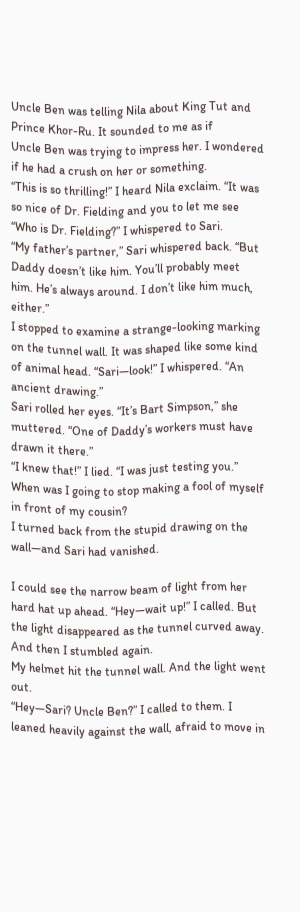Uncle Ben was telling Nila about King Tut and Prince Khor-Ru. It sounded to me as if
Uncle Ben was trying to impress her. I wondered if he had a crush on her or something.
“This is so thrilling!” I heard Nila exclaim. “It was so nice of Dr. Fielding and you to let me see
“Who is Dr. Fielding?” I whispered to Sari.
“My father’s partner,” Sari whispered back. “But Daddy doesn’t like him. You’ll probably meet
him. He’s always around. I don’t like him much, either.”
I stopped to examine a strange-looking marking on the tunnel wall. It was shaped like some kind
of animal head. “Sari—look!” I whispered. “An ancient drawing.”
Sari rolled her eyes. “It’s Bart Simpson,” she muttered. “One of Daddy’s workers must have
drawn it there.”
“I knew that!” I lied. “I was just testing you.”
When was I going to stop making a fool of myself in front of my cousin?
I turned back from the stupid drawing on the wall—and Sari had vanished.

I could see the narrow beam of light from her hard hat up ahead. “Hey—wait up!” I called. But
the light disappeared as the tunnel curved away.
And then I stumbled again.
My helmet hit the tunnel wall. And the light went out.
“Hey—Sari? Uncle Ben?” I called to them. I leaned heavily against the wall, afraid to move in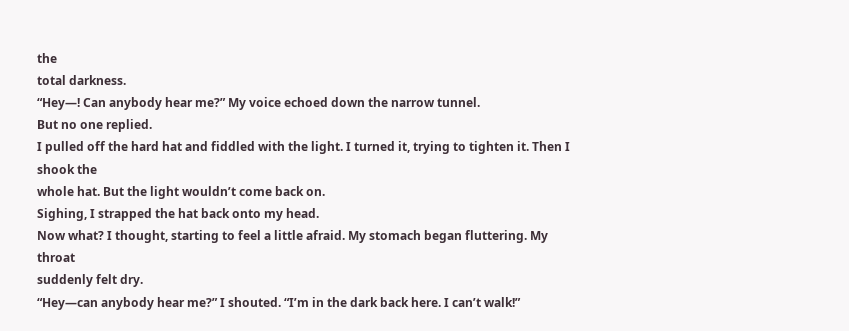the
total darkness.
“Hey—! Can anybody hear me?” My voice echoed down the narrow tunnel.
But no one replied.
I pulled off the hard hat and fiddled with the light. I turned it, trying to tighten it. Then I shook the
whole hat. But the light wouldn’t come back on.
Sighing, I strapped the hat back onto my head.
Now what? I thought, starting to feel a little afraid. My stomach began fluttering. My throat
suddenly felt dry.
“Hey—can anybody hear me?” I shouted. “I’m in the dark back here. I can’t walk!”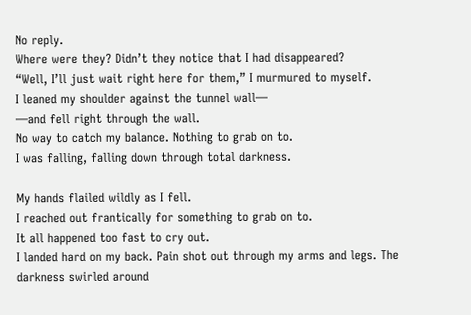No reply.
Where were they? Didn’t they notice that I had disappeared?
“Well, I’ll just wait right here for them,” I murmured to myself.
I leaned my shoulder against the tunnel wall—
—and fell right through the wall.
No way to catch my balance. Nothing to grab on to.
I was falling, falling down through total darkness.

My hands flailed wildly as I fell.
I reached out frantically for something to grab on to.
It all happened too fast to cry out.
I landed hard on my back. Pain shot out through my arms and legs. The darkness swirled around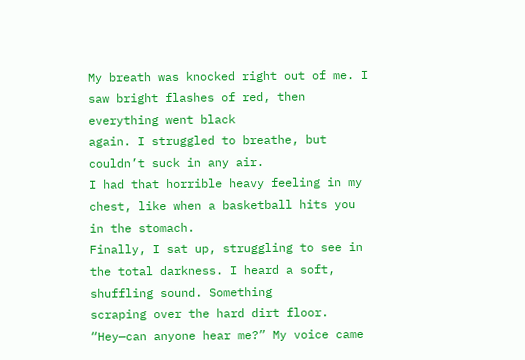My breath was knocked right out of me. I saw bright flashes of red, then everything went black
again. I struggled to breathe, but couldn’t suck in any air.
I had that horrible heavy feeling in my chest, like when a basketball hits you in the stomach.
Finally, I sat up, struggling to see in the total darkness. I heard a soft, shuffling sound. Something
scraping over the hard dirt floor.
“Hey—can anyone hear me?” My voice came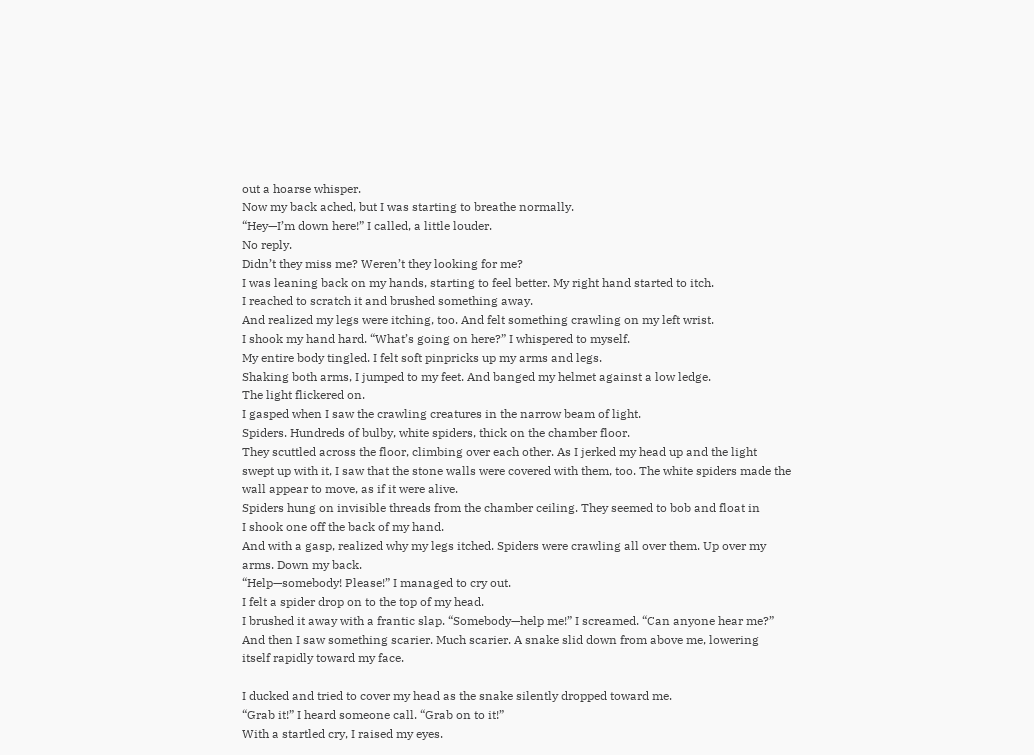out a hoarse whisper.
Now my back ached, but I was starting to breathe normally.
“Hey—I’m down here!” I called, a little louder.
No reply.
Didn’t they miss me? Weren’t they looking for me?
I was leaning back on my hands, starting to feel better. My right hand started to itch.
I reached to scratch it and brushed something away.
And realized my legs were itching, too. And felt something crawling on my left wrist.
I shook my hand hard. “What’s going on here?” I whispered to myself.
My entire body tingled. I felt soft pinpricks up my arms and legs.
Shaking both arms, I jumped to my feet. And banged my helmet against a low ledge.
The light flickered on.
I gasped when I saw the crawling creatures in the narrow beam of light.
Spiders. Hundreds of bulby, white spiders, thick on the chamber floor.
They scuttled across the floor, climbing over each other. As I jerked my head up and the light
swept up with it, I saw that the stone walls were covered with them, too. The white spiders made the
wall appear to move, as if it were alive.
Spiders hung on invisible threads from the chamber ceiling. They seemed to bob and float in
I shook one off the back of my hand.
And with a gasp, realized why my legs itched. Spiders were crawling all over them. Up over my
arms. Down my back.
“Help—somebody! Please!” I managed to cry out.
I felt a spider drop on to the top of my head.
I brushed it away with a frantic slap. “Somebody—help me!” I screamed. “Can anyone hear me?”
And then I saw something scarier. Much scarier. A snake slid down from above me, lowering
itself rapidly toward my face.

I ducked and tried to cover my head as the snake silently dropped toward me.
“Grab it!” I heard someone call. “Grab on to it!”
With a startled cry, I raised my eyes.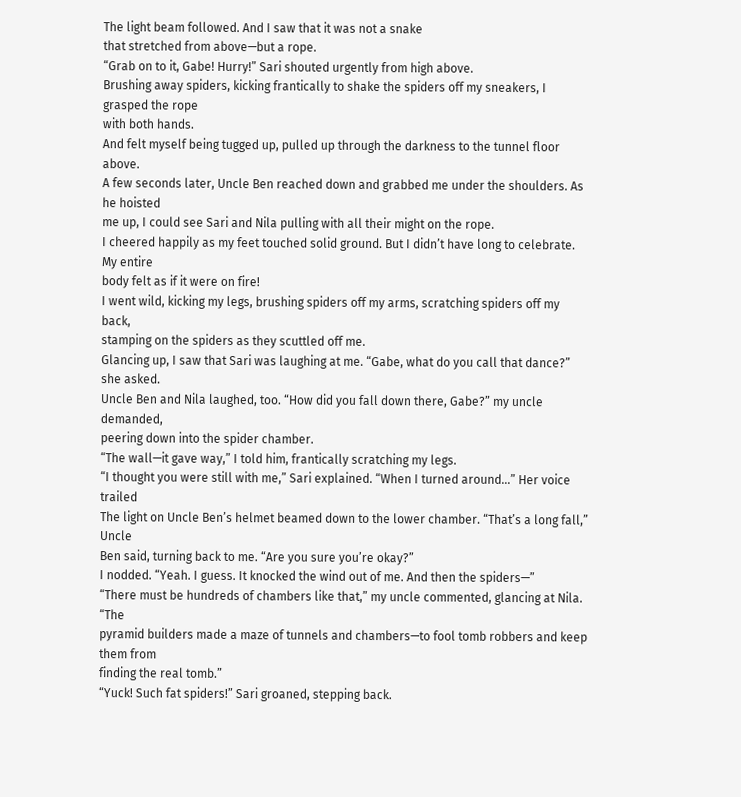The light beam followed. And I saw that it was not a snake
that stretched from above—but a rope.
“Grab on to it, Gabe! Hurry!” Sari shouted urgently from high above.
Brushing away spiders, kicking frantically to shake the spiders off my sneakers, I grasped the rope
with both hands.
And felt myself being tugged up, pulled up through the darkness to the tunnel floor above.
A few seconds later, Uncle Ben reached down and grabbed me under the shoulders. As he hoisted
me up, I could see Sari and Nila pulling with all their might on the rope.
I cheered happily as my feet touched solid ground. But I didn’t have long to celebrate. My entire
body felt as if it were on fire!
I went wild, kicking my legs, brushing spiders off my arms, scratching spiders off my back,
stamping on the spiders as they scuttled off me.
Glancing up, I saw that Sari was laughing at me. “Gabe, what do you call that dance?” she asked.
Uncle Ben and Nila laughed, too. “How did you fall down there, Gabe?” my uncle demanded,
peering down into the spider chamber.
“The wall—it gave way,” I told him, frantically scratching my legs.
“I thought you were still with me,” Sari explained. “When I turned around…” Her voice trailed
The light on Uncle Ben’s helmet beamed down to the lower chamber. “That’s a long fall,” Uncle
Ben said, turning back to me. “Are you sure you’re okay?”
I nodded. “Yeah. I guess. It knocked the wind out of me. And then the spiders—”
“There must be hundreds of chambers like that,” my uncle commented, glancing at Nila. “The
pyramid builders made a maze of tunnels and chambers—to fool tomb robbers and keep them from
finding the real tomb.”
“Yuck! Such fat spiders!” Sari groaned, stepping back.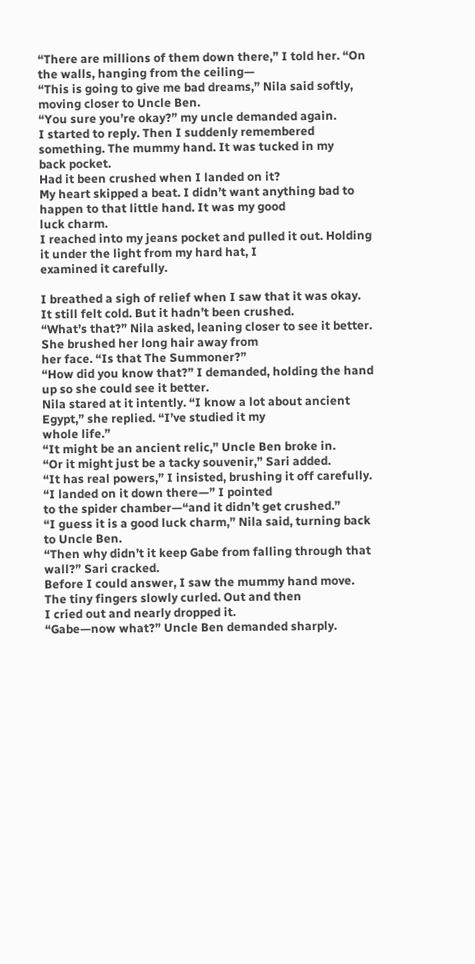“There are millions of them down there,” I told her. “On the walls, hanging from the ceiling—
“This is going to give me bad dreams,” Nila said softly, moving closer to Uncle Ben.
“You sure you’re okay?” my uncle demanded again.
I started to reply. Then I suddenly remembered something. The mummy hand. It was tucked in my
back pocket.
Had it been crushed when I landed on it?
My heart skipped a beat. I didn’t want anything bad to happen to that little hand. It was my good
luck charm.
I reached into my jeans pocket and pulled it out. Holding it under the light from my hard hat, I
examined it carefully.

I breathed a sigh of relief when I saw that it was okay. It still felt cold. But it hadn’t been crushed.
“What’s that?” Nila asked, leaning closer to see it better. She brushed her long hair away from
her face. “Is that The Summoner?”
“How did you know that?” I demanded, holding the hand up so she could see it better.
Nila stared at it intently. “I know a lot about ancient Egypt,” she replied. “I’ve studied it my
whole life.”
“It might be an ancient relic,” Uncle Ben broke in.
“Or it might just be a tacky souvenir,” Sari added.
“It has real powers,” I insisted, brushing it off carefully. “I landed on it down there—” I pointed
to the spider chamber—“and it didn’t get crushed.”
“I guess it is a good luck charm,” Nila said, turning back to Uncle Ben.
“Then why didn’t it keep Gabe from falling through that wall?” Sari cracked.
Before I could answer, I saw the mummy hand move. The tiny fingers slowly curled. Out and then
I cried out and nearly dropped it.
“Gabe—now what?” Uncle Ben demanded sharply.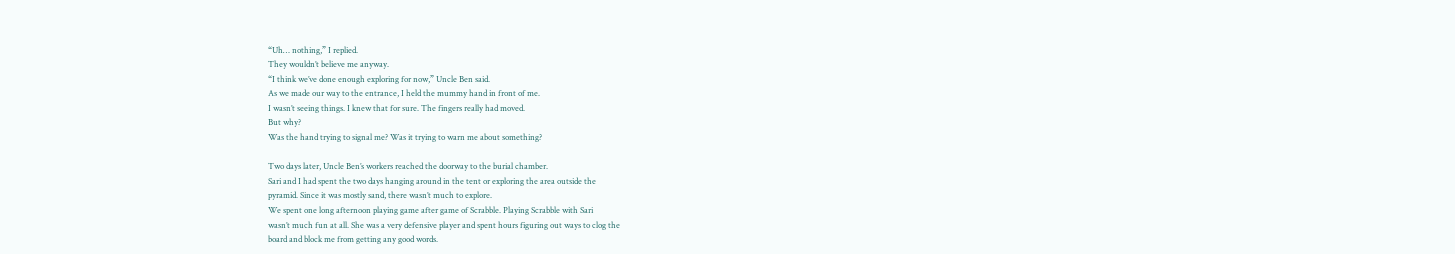“Uh… nothing,” I replied.
They wouldn’t believe me anyway.
“I think we’ve done enough exploring for now,” Uncle Ben said.
As we made our way to the entrance, I held the mummy hand in front of me.
I wasn’t seeing things. I knew that for sure. The fingers really had moved.
But why?
Was the hand trying to signal me? Was it trying to warn me about something?

Two days later, Uncle Ben’s workers reached the doorway to the burial chamber.
Sari and I had spent the two days hanging around in the tent or exploring the area outside the
pyramid. Since it was mostly sand, there wasn’t much to explore.
We spent one long afternoon playing game after game of Scrabble. Playing Scrabble with Sari
wasn’t much fun at all. She was a very defensive player and spent hours figuring out ways to clog the
board and block me from getting any good words.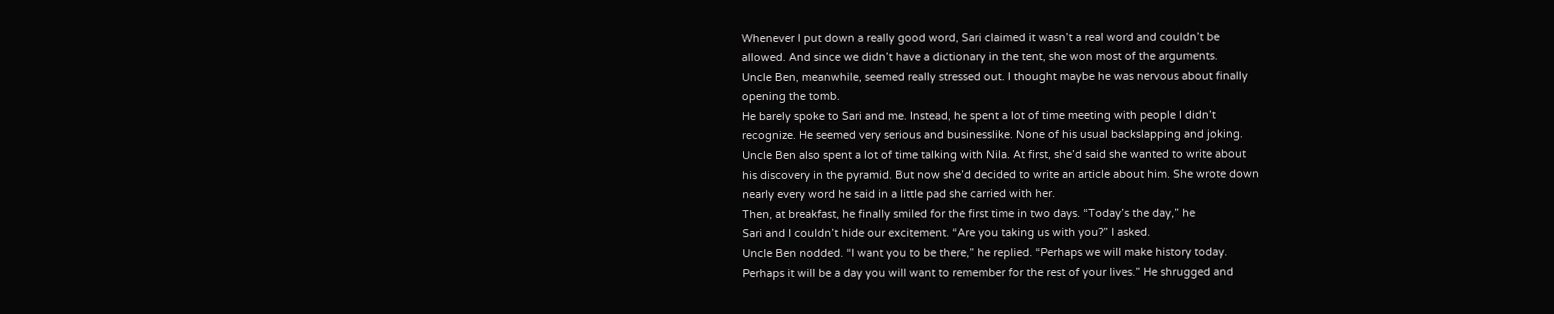Whenever I put down a really good word, Sari claimed it wasn’t a real word and couldn’t be
allowed. And since we didn’t have a dictionary in the tent, she won most of the arguments.
Uncle Ben, meanwhile, seemed really stressed out. I thought maybe he was nervous about finally
opening the tomb.
He barely spoke to Sari and me. Instead, he spent a lot of time meeting with people I didn’t
recognize. He seemed very serious and businesslike. None of his usual backslapping and joking.
Uncle Ben also spent a lot of time talking with Nila. At first, she’d said she wanted to write about
his discovery in the pyramid. But now she’d decided to write an article about him. She wrote down
nearly every word he said in a little pad she carried with her.
Then, at breakfast, he finally smiled for the first time in two days. “Today’s the day,” he
Sari and I couldn’t hide our excitement. “Are you taking us with you?” I asked.
Uncle Ben nodded. “I want you to be there,” he replied. “Perhaps we will make history today.
Perhaps it will be a day you will want to remember for the rest of your lives.” He shrugged and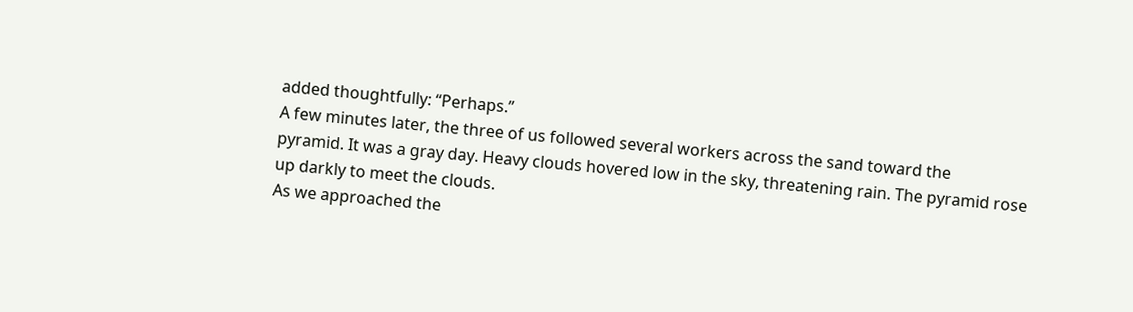added thoughtfully: “Perhaps.”
A few minutes later, the three of us followed several workers across the sand toward the
pyramid. It was a gray day. Heavy clouds hovered low in the sky, threatening rain. The pyramid rose
up darkly to meet the clouds.
As we approached the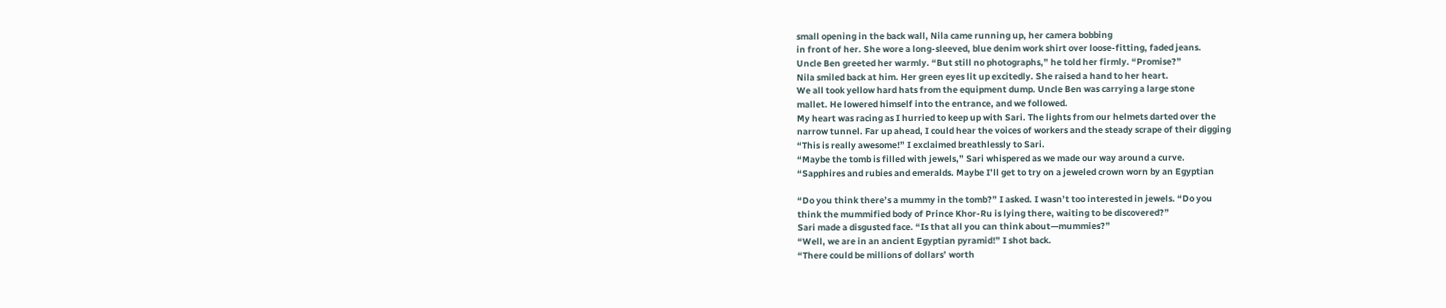small opening in the back wall, Nila came running up, her camera bobbing
in front of her. She wore a long-sleeved, blue denim work shirt over loose-fitting, faded jeans.
Uncle Ben greeted her warmly. “But still no photographs,” he told her firmly. “Promise?”
Nila smiled back at him. Her green eyes lit up excitedly. She raised a hand to her heart.
We all took yellow hard hats from the equipment dump. Uncle Ben was carrying a large stone
mallet. He lowered himself into the entrance, and we followed.
My heart was racing as I hurried to keep up with Sari. The lights from our helmets darted over the
narrow tunnel. Far up ahead, I could hear the voices of workers and the steady scrape of their digging
“This is really awesome!” I exclaimed breathlessly to Sari.
“Maybe the tomb is filled with jewels,” Sari whispered as we made our way around a curve.
“Sapphires and rubies and emeralds. Maybe I’ll get to try on a jeweled crown worn by an Egyptian

“Do you think there’s a mummy in the tomb?” I asked. I wasn’t too interested in jewels. “Do you
think the mummified body of Prince Khor-Ru is lying there, waiting to be discovered?”
Sari made a disgusted face. “Is that all you can think about—mummies?”
“Well, we are in an ancient Egyptian pyramid!” I shot back.
“There could be millions of dollars’ worth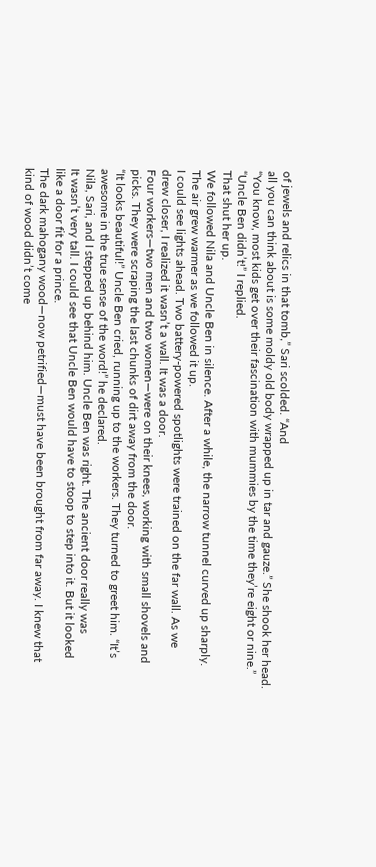of jewels and relics in that tomb,” Sari scolded. “And
all you can think about is some moldy old body wrapped up in tar and gauze.” She shook her head.
“You know, most kids get over their fascination with mummies by the time they’re eight or nine.”
“Uncle Ben didn’t!” I replied.
That shut her up.
We followed Nila and Uncle Ben in silence. After a while, the narrow tunnel curved up sharply.
The air grew warmer as we followed it up.
I could see lights ahead. Two battery-powered spotlights were trained on the far wall. As we
drew closer, I realized it wasn’t a wall. It was a door.
Four workers—two men and two women—were on their knees, working with small shovels and
picks. They were scraping the last chunks of dirt away from the door.
“It looks beautiful!” Uncle Ben cried, running up to the workers. They turned to greet him. “It’s
awesome in the true sense of the word!” he declared.
Nila, Sari, and I stepped up behind him. Uncle Ben was right. The ancient door really was
It wasn’t very tall. I could see that Uncle Ben would have to stoop to step into it. But it looked
like a door fit for a prince.
The dark mahogany wood—now petrified—must have been brought from far away. I knew that
kind of wood didn’t come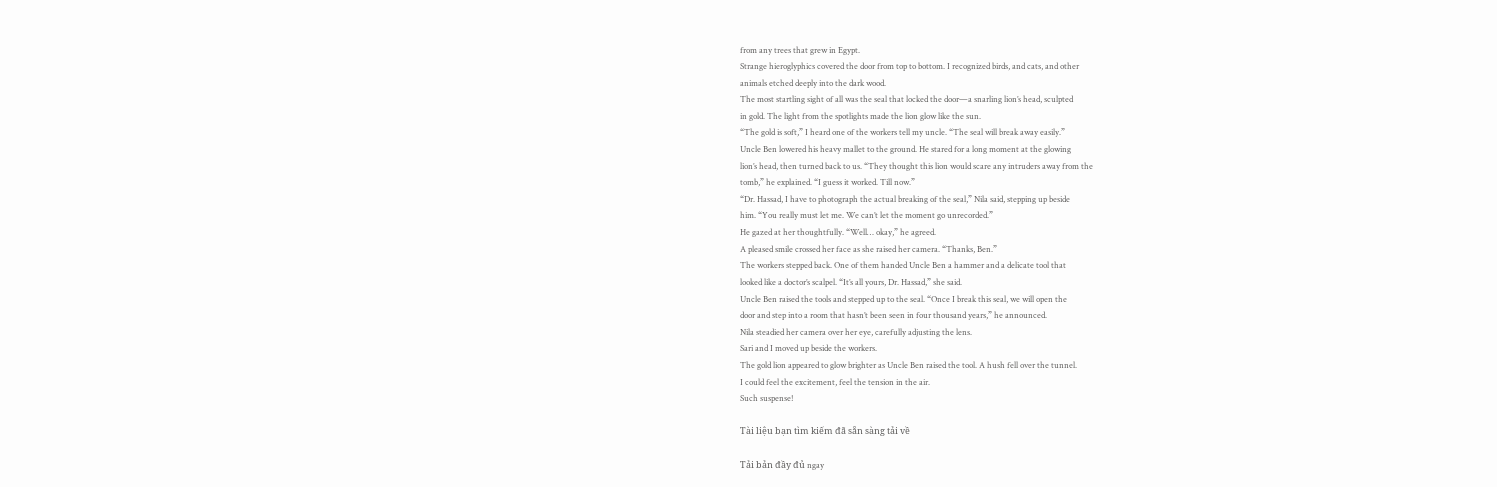from any trees that grew in Egypt.
Strange hieroglyphics covered the door from top to bottom. I recognized birds, and cats, and other
animals etched deeply into the dark wood.
The most startling sight of all was the seal that locked the door—a snarling lion’s head, sculpted
in gold. The light from the spotlights made the lion glow like the sun.
“The gold is soft,” I heard one of the workers tell my uncle. “The seal will break away easily.”
Uncle Ben lowered his heavy mallet to the ground. He stared for a long moment at the glowing
lion’s head, then turned back to us. “They thought this lion would scare any intruders away from the
tomb,” he explained. “I guess it worked. Till now.”
“Dr. Hassad, I have to photograph the actual breaking of the seal,” Nila said, stepping up beside
him. “You really must let me. We can’t let the moment go unrecorded.”
He gazed at her thoughtfully. “Well… okay,” he agreed.
A pleased smile crossed her face as she raised her camera. “Thanks, Ben.”
The workers stepped back. One of them handed Uncle Ben a hammer and a delicate tool that
looked like a doctor’s scalpel. “It’s all yours, Dr. Hassad,” she said.
Uncle Ben raised the tools and stepped up to the seal. “Once I break this seal, we will open the
door and step into a room that hasn’t been seen in four thousand years,” he announced.
Nila steadied her camera over her eye, carefully adjusting the lens.
Sari and I moved up beside the workers.
The gold lion appeared to glow brighter as Uncle Ben raised the tool. A hush fell over the tunnel.
I could feel the excitement, feel the tension in the air.
Such suspense!

Tài liệu bạn tìm kiếm đã sẵn sàng tải về

Tải bản đầy đủ ngay